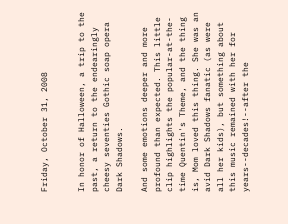Friday, October 31, 2008


In honor of Halloween, a trip to the past, a return to the endearingly cheesy seventies Gothic soap opera Dark Shadows.

And some emotions deeper and more profound than expected. This little clip highlights the popular-at-the-time Quentin's Theme, and the thing is, Mom loved this thing. She was an avid Dark Shadows fanatic (as were all her kids), but something about this music remained with her for years--decades!--after the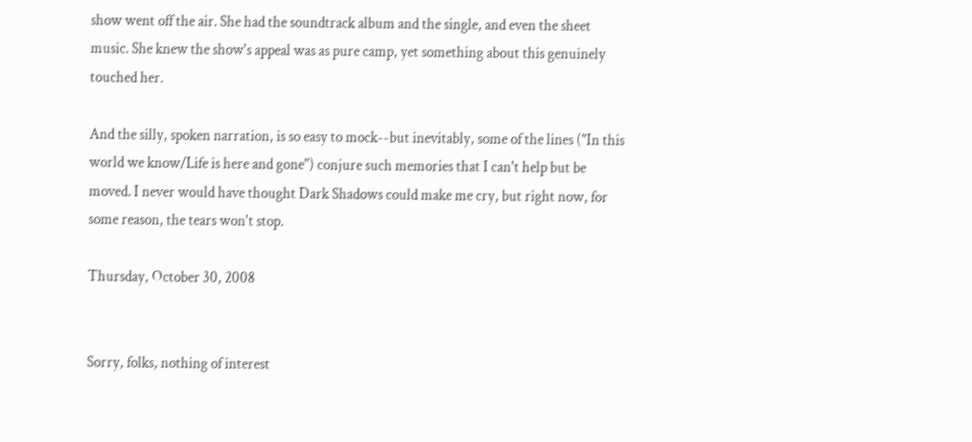show went off the air. She had the soundtrack album and the single, and even the sheet music. She knew the show's appeal was as pure camp, yet something about this genuinely touched her.

And the silly, spoken narration, is so easy to mock--but inevitably, some of the lines ("In this world we know/Life is here and gone") conjure such memories that I can't help but be moved. I never would have thought Dark Shadows could make me cry, but right now, for some reason, the tears won't stop.

Thursday, October 30, 2008


Sorry, folks, nothing of interest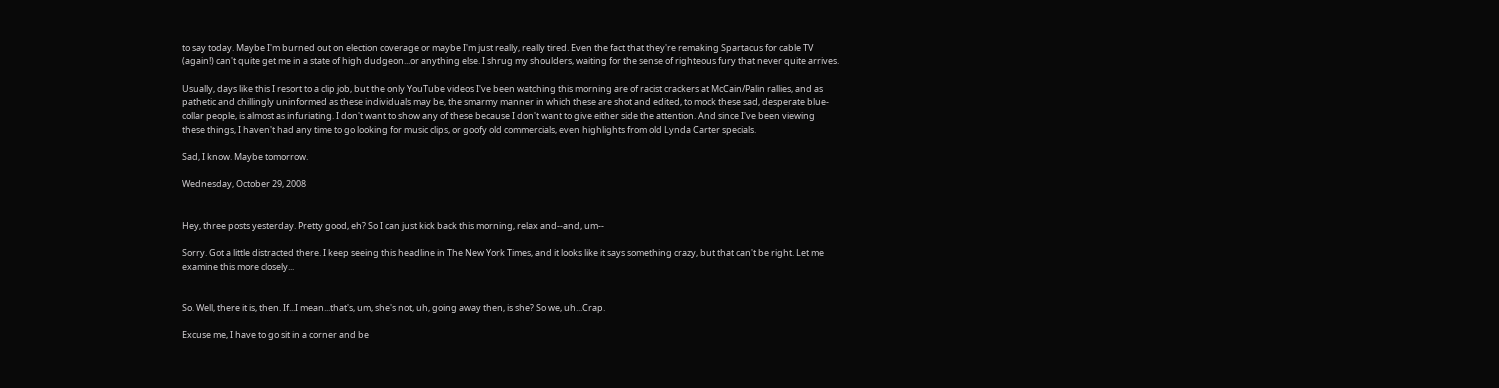to say today. Maybe I'm burned out on election coverage or maybe I'm just really, really tired. Even the fact that they're remaking Spartacus for cable TV (again!) can't quite get me in a state of high dudgeon...or anything else. I shrug my shoulders, waiting for the sense of righteous fury that never quite arrives.

Usually, days like this I resort to a clip job, but the only YouTube videos I've been watching this morning are of racist crackers at McCain/Palin rallies, and as pathetic and chillingly uninformed as these individuals may be, the smarmy manner in which these are shot and edited, to mock these sad, desperate blue-collar people, is almost as infuriating. I don't want to show any of these because I don't want to give either side the attention. And since I've been viewing these things, I haven't had any time to go looking for music clips, or goofy old commercials, even highlights from old Lynda Carter specials.

Sad, I know. Maybe tomorrow.

Wednesday, October 29, 2008


Hey, three posts yesterday. Pretty good, eh? So I can just kick back this morning, relax and--and, um--

Sorry. Got a little distracted there. I keep seeing this headline in The New York Times, and it looks like it says something crazy, but that can't be right. Let me examine this more closely...


So. Well, there it is, then. If...I mean...that's, um, she's not, uh, going away then, is she? So we, uh...Crap.

Excuse me, I have to go sit in a corner and be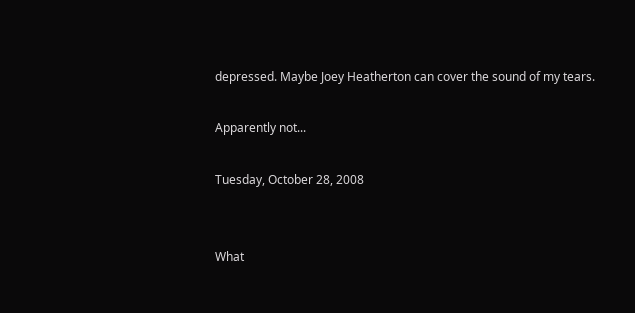depressed. Maybe Joey Heatherton can cover the sound of my tears.

Apparently not...

Tuesday, October 28, 2008


What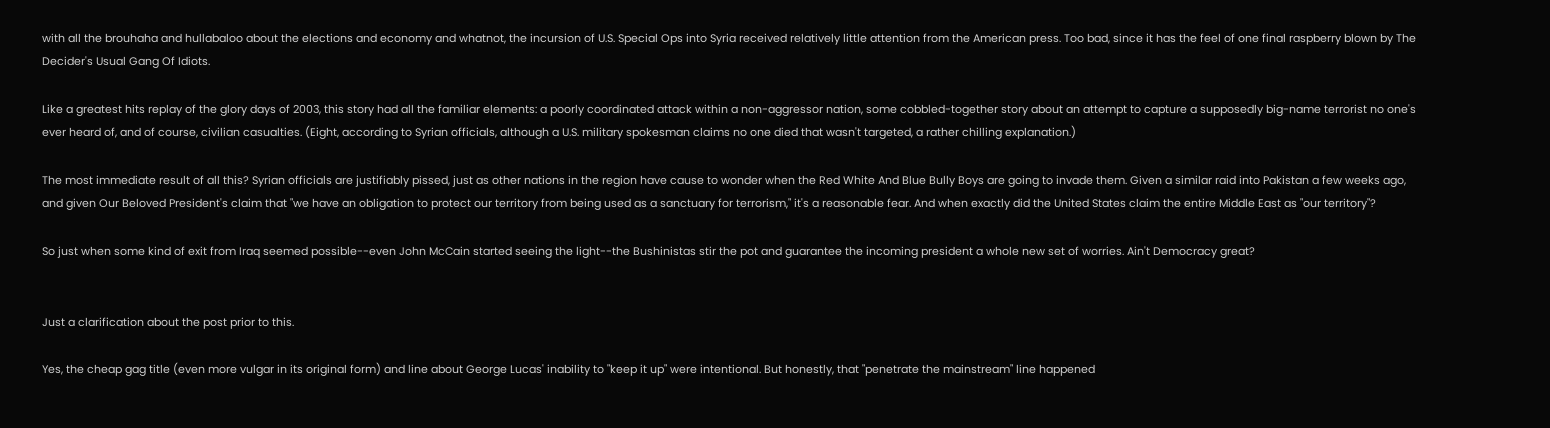with all the brouhaha and hullabaloo about the elections and economy and whatnot, the incursion of U.S. Special Ops into Syria received relatively little attention from the American press. Too bad, since it has the feel of one final raspberry blown by The Decider's Usual Gang Of Idiots.

Like a greatest hits replay of the glory days of 2003, this story had all the familiar elements: a poorly coordinated attack within a non-aggressor nation, some cobbled-together story about an attempt to capture a supposedly big-name terrorist no one's ever heard of, and of course, civilian casualties. (Eight, according to Syrian officials, although a U.S. military spokesman claims no one died that wasn't targeted, a rather chilling explanation.)

The most immediate result of all this? Syrian officials are justifiably pissed, just as other nations in the region have cause to wonder when the Red White And Blue Bully Boys are going to invade them. Given a similar raid into Pakistan a few weeks ago, and given Our Beloved President's claim that "we have an obligation to protect our territory from being used as a sanctuary for terrorism," it's a reasonable fear. And when exactly did the United States claim the entire Middle East as "our territory"?

So just when some kind of exit from Iraq seemed possible--even John McCain started seeing the light--the Bushinistas stir the pot and guarantee the incoming president a whole new set of worries. Ain't Democracy great?


Just a clarification about the post prior to this.

Yes, the cheap gag title (even more vulgar in its original form) and line about George Lucas' inability to "keep it up" were intentional. But honestly, that "penetrate the mainstream" line happened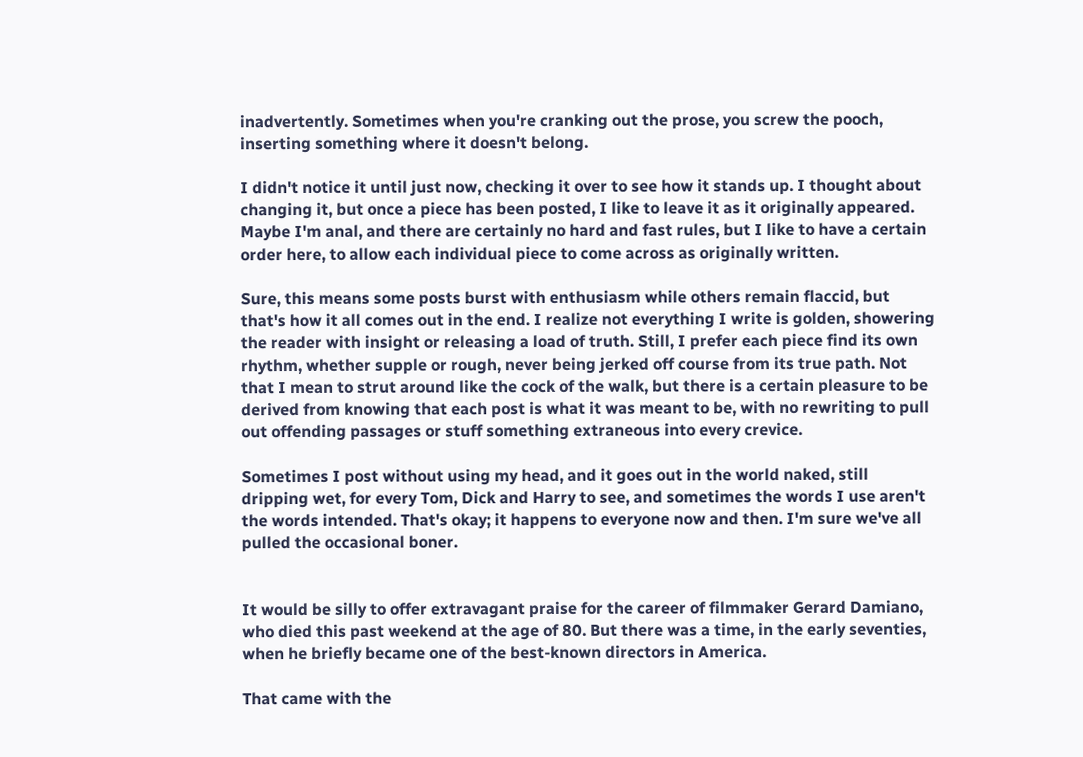inadvertently. Sometimes when you're cranking out the prose, you screw the pooch, inserting something where it doesn't belong.

I didn't notice it until just now, checking it over to see how it stands up. I thought about changing it, but once a piece has been posted, I like to leave it as it originally appeared. Maybe I'm anal, and there are certainly no hard and fast rules, but I like to have a certain order here, to allow each individual piece to come across as originally written.

Sure, this means some posts burst with enthusiasm while others remain flaccid, but that's how it all comes out in the end. I realize not everything I write is golden, showering the reader with insight or releasing a load of truth. Still, I prefer each piece find its own rhythm, whether supple or rough, never being jerked off course from its true path. Not that I mean to strut around like the cock of the walk, but there is a certain pleasure to be derived from knowing that each post is what it was meant to be, with no rewriting to pull out offending passages or stuff something extraneous into every crevice.

Sometimes I post without using my head, and it goes out in the world naked, still dripping wet, for every Tom, Dick and Harry to see, and sometimes the words I use aren't the words intended. That's okay; it happens to everyone now and then. I'm sure we've all pulled the occasional boner.


It would be silly to offer extravagant praise for the career of filmmaker Gerard Damiano, who died this past weekend at the age of 80. But there was a time, in the early seventies, when he briefly became one of the best-known directors in America.

That came with the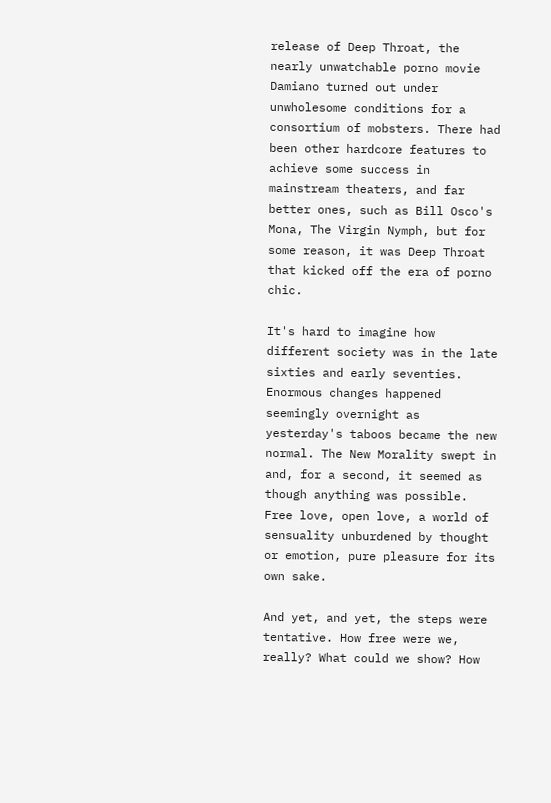release of Deep Throat, the nearly unwatchable porno movie Damiano turned out under unwholesome conditions for a consortium of mobsters. There had been other hardcore features to achieve some success in mainstream theaters, and far better ones, such as Bill Osco's Mona, The Virgin Nymph, but for some reason, it was Deep Throat that kicked off the era of porno chic.

It's hard to imagine how different society was in the late sixties and early seventies. Enormous changes happened seemingly overnight as yesterday's taboos became the new normal. The New Morality swept in and, for a second, it seemed as though anything was possible. Free love, open love, a world of sensuality unburdened by thought or emotion, pure pleasure for its own sake.

And yet, and yet, the steps were tentative. How free were we, really? What could we show? How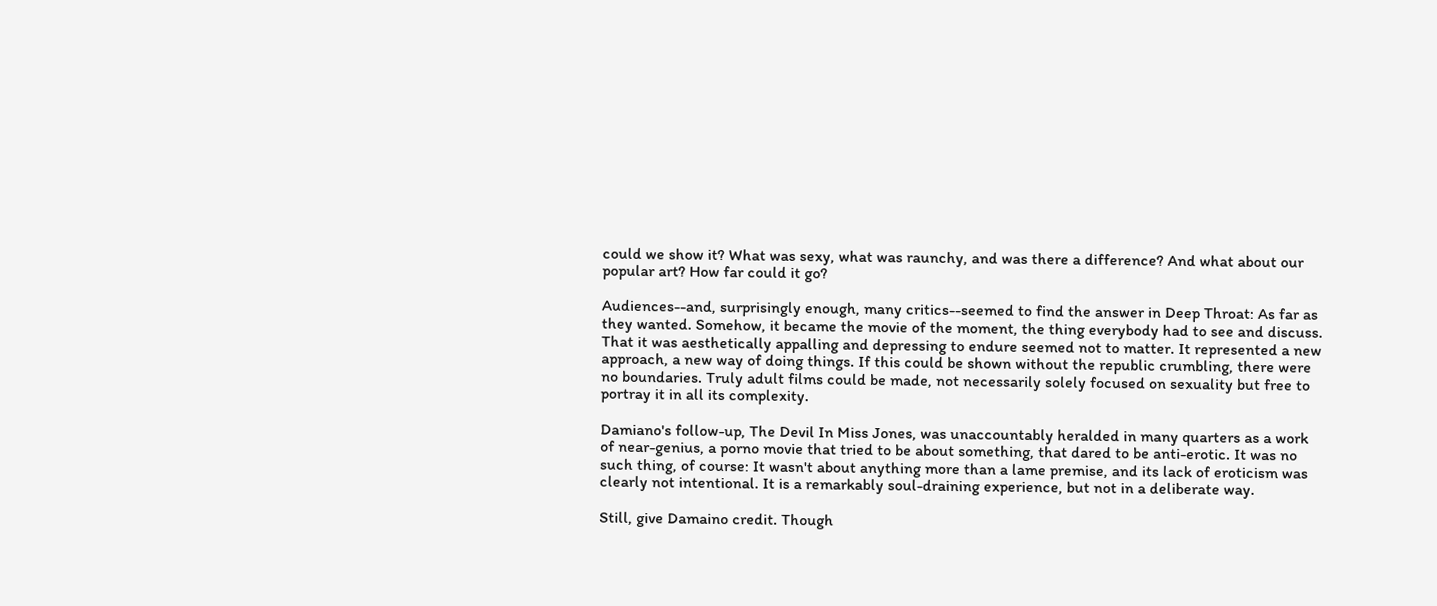could we show it? What was sexy, what was raunchy, and was there a difference? And what about our popular art? How far could it go?

Audiences--and, surprisingly enough, many critics--seemed to find the answer in Deep Throat: As far as they wanted. Somehow, it became the movie of the moment, the thing everybody had to see and discuss. That it was aesthetically appalling and depressing to endure seemed not to matter. It represented a new approach, a new way of doing things. If this could be shown without the republic crumbling, there were no boundaries. Truly adult films could be made, not necessarily solely focused on sexuality but free to portray it in all its complexity.

Damiano's follow-up, The Devil In Miss Jones, was unaccountably heralded in many quarters as a work of near-genius, a porno movie that tried to be about something, that dared to be anti-erotic. It was no such thing, of course: It wasn't about anything more than a lame premise, and its lack of eroticism was clearly not intentional. It is a remarkably soul-draining experience, but not in a deliberate way.

Still, give Damaino credit. Though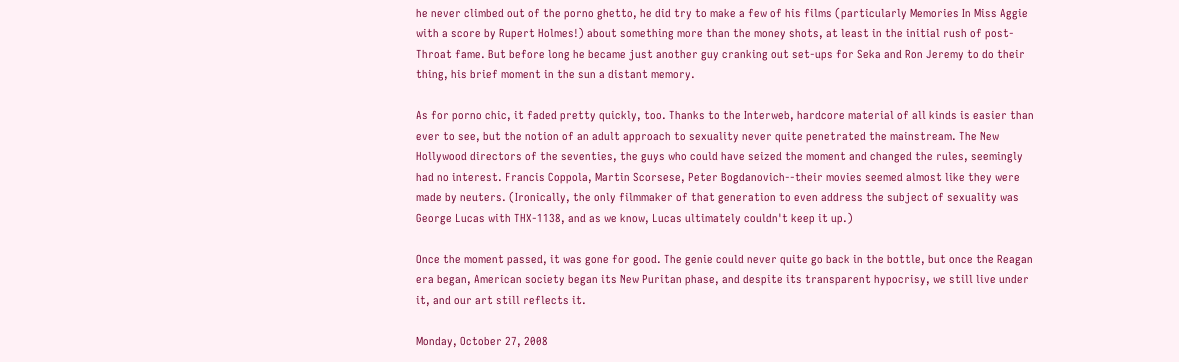he never climbed out of the porno ghetto, he did try to make a few of his films (particularly Memories In Miss Aggie with a score by Rupert Holmes!) about something more than the money shots, at least in the initial rush of post-Throat fame. But before long he became just another guy cranking out set-ups for Seka and Ron Jeremy to do their thing, his brief moment in the sun a distant memory.

As for porno chic, it faded pretty quickly, too. Thanks to the Interweb, hardcore material of all kinds is easier than ever to see, but the notion of an adult approach to sexuality never quite penetrated the mainstream. The New Hollywood directors of the seventies, the guys who could have seized the moment and changed the rules, seemingly had no interest. Francis Coppola, Martin Scorsese, Peter Bogdanovich--their movies seemed almost like they were made by neuters. (Ironically, the only filmmaker of that generation to even address the subject of sexuality was George Lucas with THX-1138, and as we know, Lucas ultimately couldn't keep it up.)

Once the moment passed, it was gone for good. The genie could never quite go back in the bottle, but once the Reagan era began, American society began its New Puritan phase, and despite its transparent hypocrisy, we still live under it, and our art still reflects it.

Monday, October 27, 2008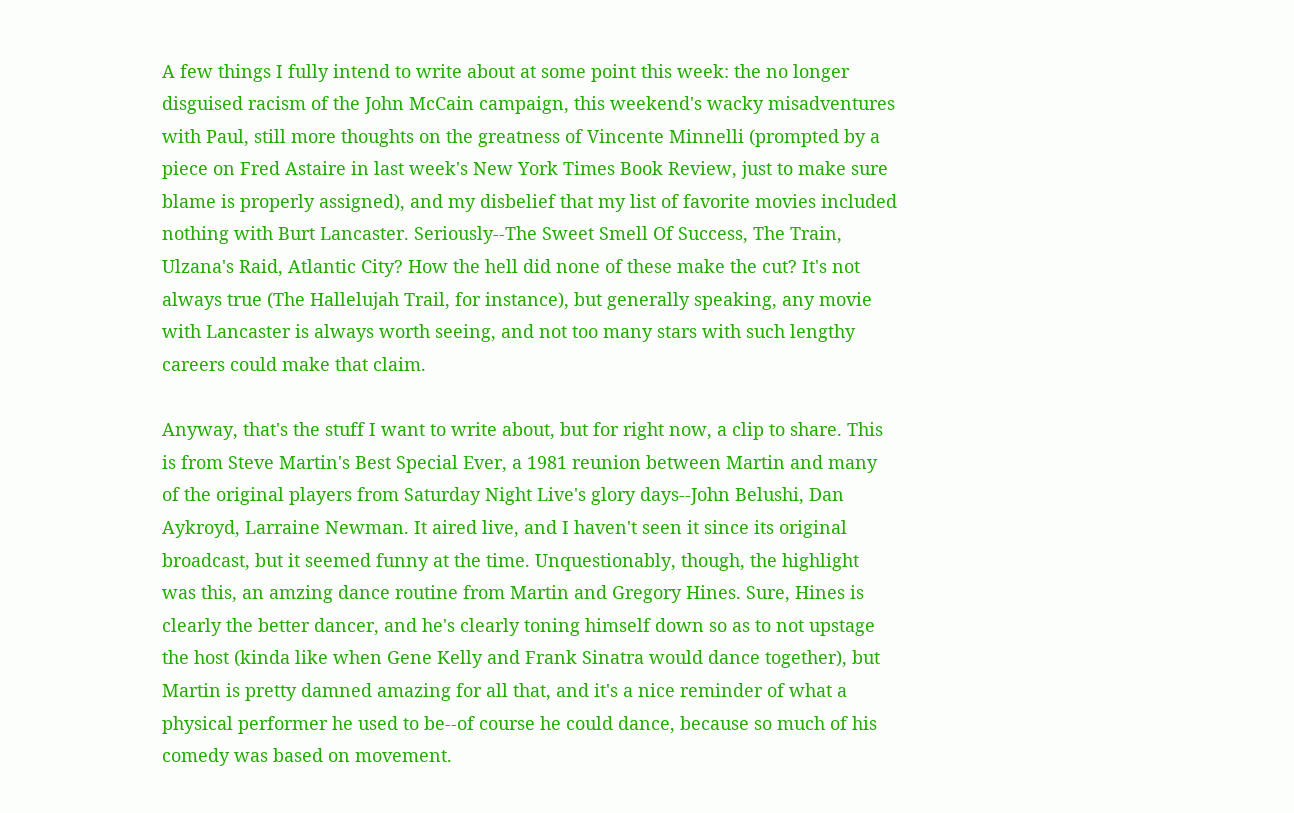A few things I fully intend to write about at some point this week: the no longer disguised racism of the John McCain campaign, this weekend's wacky misadventures with Paul, still more thoughts on the greatness of Vincente Minnelli (prompted by a piece on Fred Astaire in last week's New York Times Book Review, just to make sure blame is properly assigned), and my disbelief that my list of favorite movies included nothing with Burt Lancaster. Seriously--The Sweet Smell Of Success, The Train, Ulzana's Raid, Atlantic City? How the hell did none of these make the cut? It's not always true (The Hallelujah Trail, for instance), but generally speaking, any movie with Lancaster is always worth seeing, and not too many stars with such lengthy careers could make that claim.

Anyway, that's the stuff I want to write about, but for right now, a clip to share. This is from Steve Martin's Best Special Ever, a 1981 reunion between Martin and many of the original players from Saturday Night Live's glory days--John Belushi, Dan Aykroyd, Larraine Newman. It aired live, and I haven't seen it since its original broadcast, but it seemed funny at the time. Unquestionably, though, the highlight was this, an amzing dance routine from Martin and Gregory Hines. Sure, Hines is clearly the better dancer, and he's clearly toning himself down so as to not upstage the host (kinda like when Gene Kelly and Frank Sinatra would dance together), but Martin is pretty damned amazing for all that, and it's a nice reminder of what a physical performer he used to be--of course he could dance, because so much of his comedy was based on movement.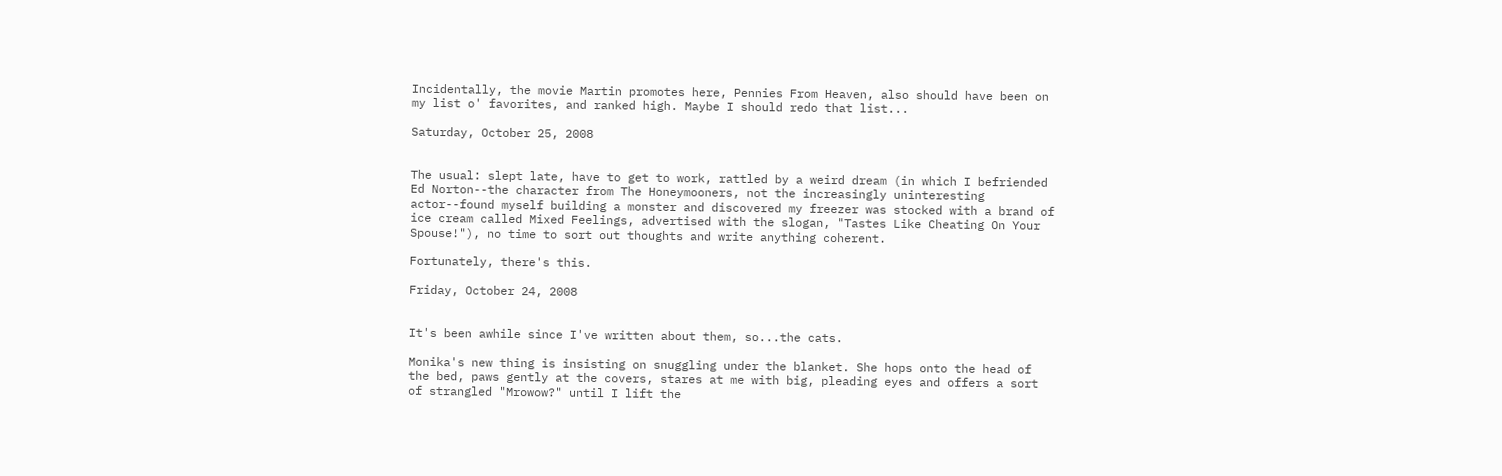Incidentally, the movie Martin promotes here, Pennies From Heaven, also should have been on my list o' favorites, and ranked high. Maybe I should redo that list...

Saturday, October 25, 2008


The usual: slept late, have to get to work, rattled by a weird dream (in which I befriended Ed Norton--the character from The Honeymooners, not the increasingly uninteresting actor--found myself building a monster and discovered my freezer was stocked with a brand of ice cream called Mixed Feelings, advertised with the slogan, "Tastes Like Cheating On Your Spouse!"), no time to sort out thoughts and write anything coherent.

Fortunately, there's this.

Friday, October 24, 2008


It's been awhile since I've written about them, so...the cats.

Monika's new thing is insisting on snuggling under the blanket. She hops onto the head of the bed, paws gently at the covers, stares at me with big, pleading eyes and offers a sort of strangled "Mrowow?" until I lift the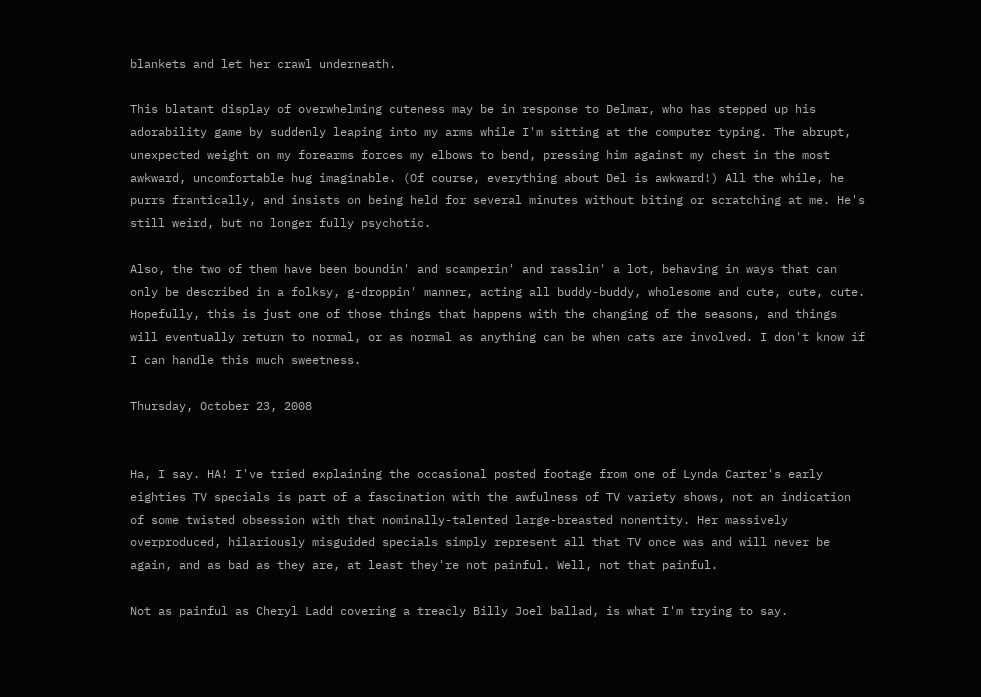blankets and let her crawl underneath.

This blatant display of overwhelming cuteness may be in response to Delmar, who has stepped up his adorability game by suddenly leaping into my arms while I'm sitting at the computer typing. The abrupt, unexpected weight on my forearms forces my elbows to bend, pressing him against my chest in the most awkward, uncomfortable hug imaginable. (Of course, everything about Del is awkward!) All the while, he purrs frantically, and insists on being held for several minutes without biting or scratching at me. He's still weird, but no longer fully psychotic.

Also, the two of them have been boundin' and scamperin' and rasslin' a lot, behaving in ways that can only be described in a folksy, g-droppin' manner, acting all buddy-buddy, wholesome and cute, cute, cute. Hopefully, this is just one of those things that happens with the changing of the seasons, and things will eventually return to normal, or as normal as anything can be when cats are involved. I don't know if I can handle this much sweetness.

Thursday, October 23, 2008


Ha, I say. HA! I've tried explaining the occasional posted footage from one of Lynda Carter's early eighties TV specials is part of a fascination with the awfulness of TV variety shows, not an indication of some twisted obsession with that nominally-talented large-breasted nonentity. Her massively overproduced, hilariously misguided specials simply represent all that TV once was and will never be again, and as bad as they are, at least they're not painful. Well, not that painful.

Not as painful as Cheryl Ladd covering a treacly Billy Joel ballad, is what I'm trying to say.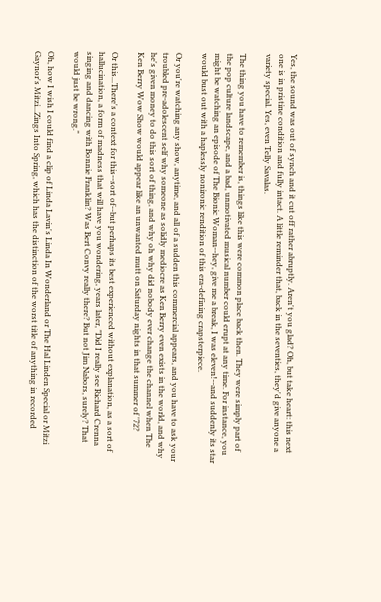Yes, the sound was out of synch and it cut off rather abruptly. Aren't you glad? Oh, but take heart: this next one is in pristine condition and fully intact. A little reminder that, back in the seventies, they'd give anyone a variety special. Yes, even Telly Savalas.

The thing you have to remember is, things like this were common place back then. They were simply part of the pop culture landscape, and a bad, unmotivated musical number could erupt at any time. For instance, you might be watching an episode of The Bionic Woman--hey, give me a break, I was eleven!--and suddenly its star would bust out with a haplessly nonironic rendition of this era-defining crapsterpiece.

Or you're watching any show, anytime, and all of a sudden this commercial appears, and you have to ask your troubled pre-adolescent self why someone as solidly mediocre as Ken Berry even exists in the world, and why he's given money to do this sort of thing, and why oh why did nobody ever change the channel when The Ken Berry Wow Show would appear like an unwanted mutt on Saturday nights in that summer of '72?

Or this...There's a context for this--sort of--but perhaps its best experienced without explanation, as a sort of hallucination, a form of madness that will have you wondering, years later, "Did I really see Richard Crenna singing and dancing with Bonnie Franklin? Was Bert Convy really there? But not Jim Nabors, surely? That would just be wrong."

Oh, how I wish I could find a clip of Linda Lavin's Linda In Wonderland or The Hal Linden Special or Mitzi Gaynor's Mitzi...Zings Into Spring, which has the distinction of the worst title of anything in recorded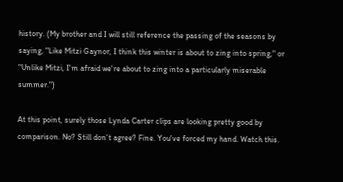history. (My brother and I will still reference the passing of the seasons by saying, "Like Mitzi Gaynor, I think this winter is about to zing into spring," or "Unlike Mitzi, I'm afraid we're about to zing into a particularly miserable summer.")

At this point, surely those Lynda Carter clips are looking pretty good by comparison. No? Still don't agree? Fine. You've forced my hand. Watch this.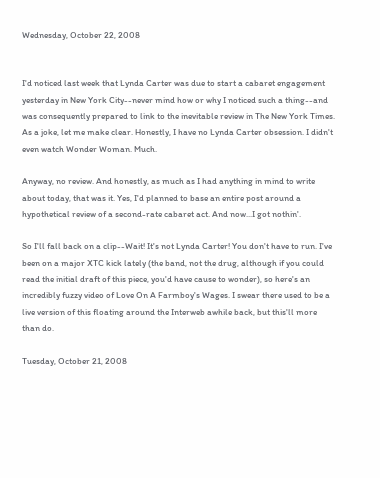Wednesday, October 22, 2008


I'd noticed last week that Lynda Carter was due to start a cabaret engagement yesterday in New York City--never mind how or why I noticed such a thing--and was consequently prepared to link to the inevitable review in The New York Times. As a joke, let me make clear. Honestly, I have no Lynda Carter obsession. I didn't even watch Wonder Woman. Much.

Anyway, no review. And honestly, as much as I had anything in mind to write about today, that was it. Yes, I'd planned to base an entire post around a hypothetical review of a second-rate cabaret act. And now...I got nothin'.

So I'll fall back on a clip--Wait! It's not Lynda Carter! You don't have to run. I've been on a major XTC kick lately (the band, not the drug, although if you could read the initial draft of this piece, you'd have cause to wonder), so here's an incredibly fuzzy video of Love On A Farmboy's Wages. I swear there used to be a live version of this floating around the Interweb awhile back, but this'll more than do.

Tuesday, October 21, 2008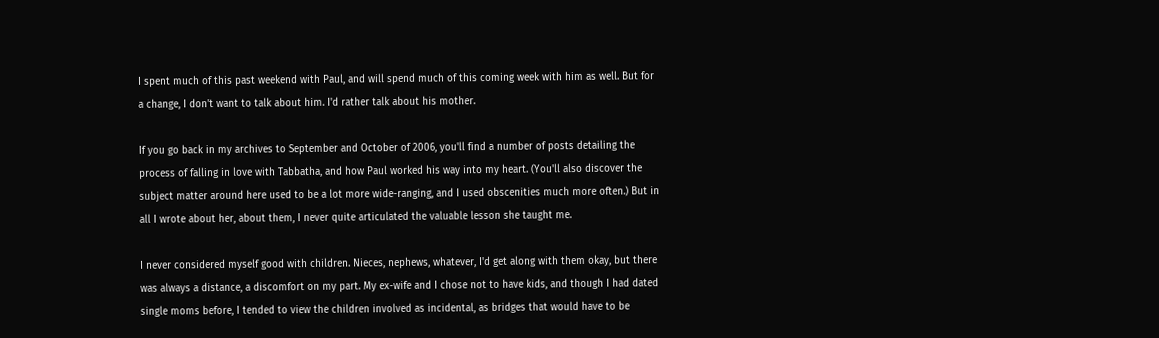I spent much of this past weekend with Paul, and will spend much of this coming week with him as well. But for a change, I don't want to talk about him. I'd rather talk about his mother.

If you go back in my archives to September and October of 2006, you'll find a number of posts detailing the process of falling in love with Tabbatha, and how Paul worked his way into my heart. (You'll also discover the subject matter around here used to be a lot more wide-ranging, and I used obscenities much more often.) But in all I wrote about her, about them, I never quite articulated the valuable lesson she taught me.

I never considered myself good with children. Nieces, nephews, whatever, I'd get along with them okay, but there was always a distance, a discomfort on my part. My ex-wife and I chose not to have kids, and though I had dated single moms before, I tended to view the children involved as incidental, as bridges that would have to be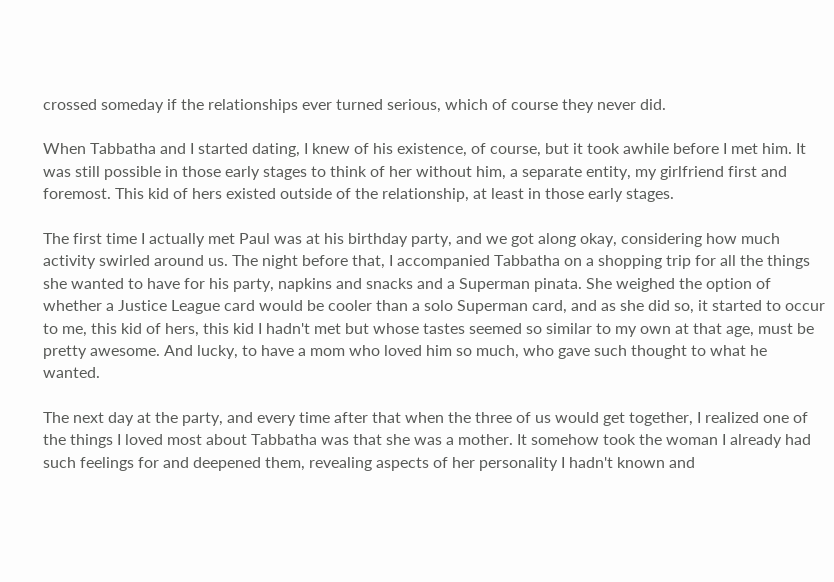crossed someday if the relationships ever turned serious, which of course they never did.

When Tabbatha and I started dating, I knew of his existence, of course, but it took awhile before I met him. It was still possible in those early stages to think of her without him, a separate entity, my girlfriend first and foremost. This kid of hers existed outside of the relationship, at least in those early stages.

The first time I actually met Paul was at his birthday party, and we got along okay, considering how much activity swirled around us. The night before that, I accompanied Tabbatha on a shopping trip for all the things she wanted to have for his party, napkins and snacks and a Superman pinata. She weighed the option of whether a Justice League card would be cooler than a solo Superman card, and as she did so, it started to occur to me, this kid of hers, this kid I hadn't met but whose tastes seemed so similar to my own at that age, must be pretty awesome. And lucky, to have a mom who loved him so much, who gave such thought to what he wanted.

The next day at the party, and every time after that when the three of us would get together, I realized one of the things I loved most about Tabbatha was that she was a mother. It somehow took the woman I already had such feelings for and deepened them, revealing aspects of her personality I hadn't known and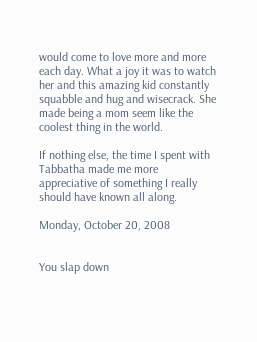would come to love more and more each day. What a joy it was to watch her and this amazing kid constantly squabble and hug and wisecrack. She made being a mom seem like the coolest thing in the world.

If nothing else, the time I spent with Tabbatha made me more appreciative of something I really should have known all along.

Monday, October 20, 2008


You slap down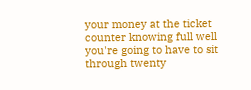your money at the ticket counter knowing full well you're going to have to sit through twenty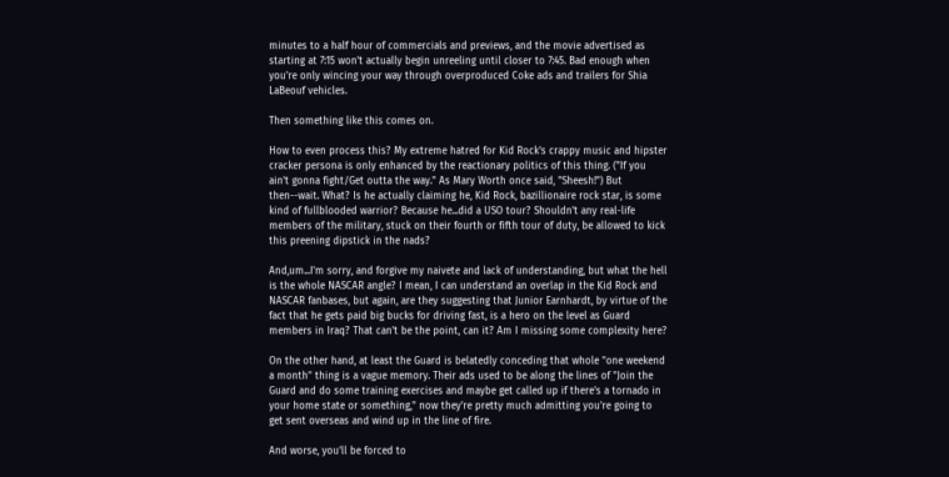minutes to a half hour of commercials and previews, and the movie advertised as starting at 7:15 won't actually begin unreeling until closer to 7:45. Bad enough when you're only wincing your way through overproduced Coke ads and trailers for Shia LaBeouf vehicles.

Then something like this comes on.

How to even process this? My extreme hatred for Kid Rock's crappy music and hipster cracker persona is only enhanced by the reactionary politics of this thing. ("If you ain't gonna fight/Get outta the way." As Mary Worth once said, "Sheesh!") But then--wait. What? Is he actually claiming he, Kid Rock, bazillionaire rock star, is some kind of fullblooded warrior? Because he...did a USO tour? Shouldn't any real-life members of the military, stuck on their fourth or fifth tour of duty, be allowed to kick this preening dipstick in the nads?

And,um...I'm sorry, and forgive my naivete and lack of understanding, but what the hell is the whole NASCAR angle? I mean, I can understand an overlap in the Kid Rock and NASCAR fanbases, but again, are they suggesting that Junior Earnhardt, by virtue of the fact that he gets paid big bucks for driving fast, is a hero on the level as Guard members in Iraq? That can't be the point, can it? Am I missing some complexity here?

On the other hand, at least the Guard is belatedly conceding that whole "one weekend a month" thing is a vague memory. Their ads used to be along the lines of "Join the Guard and do some training exercises and maybe get called up if there's a tornado in your home state or something," now they're pretty much admitting you're going to get sent overseas and wind up in the line of fire.

And worse, you'll be forced to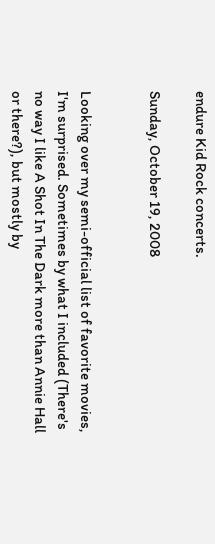endure Kid Rock concerts.

Sunday, October 19, 2008


Looking over my semi-official list of favorite movies, I'm surprised. Sometimes by what I included (There's no way I like A Shot In The Dark more than Annie Hall or there?), but mostly by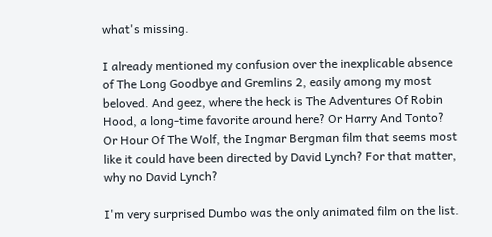what's missing.

I already mentioned my confusion over the inexplicable absence of The Long Goodbye and Gremlins 2, easily among my most beloved. And geez, where the heck is The Adventures Of Robin Hood, a long-time favorite around here? Or Harry And Tonto? Or Hour Of The Wolf, the Ingmar Bergman film that seems most like it could have been directed by David Lynch? For that matter, why no David Lynch?

I'm very surprised Dumbo was the only animated film on the list.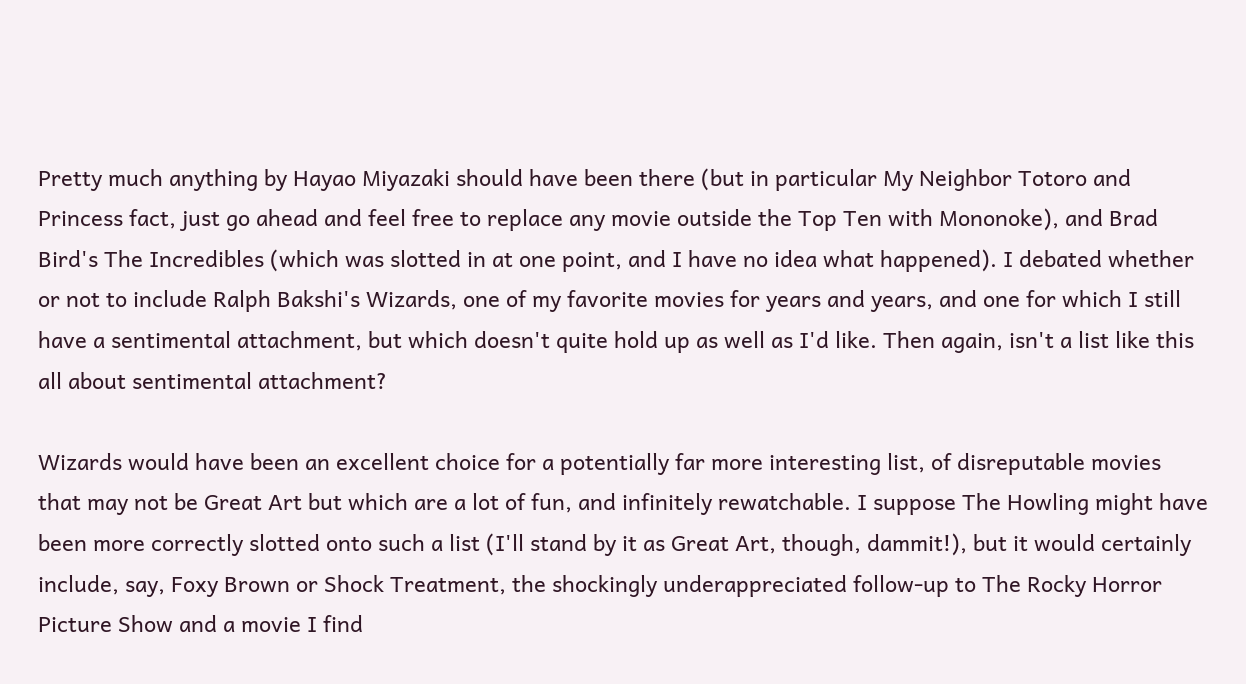Pretty much anything by Hayao Miyazaki should have been there (but in particular My Neighbor Totoro and Princess fact, just go ahead and feel free to replace any movie outside the Top Ten with Mononoke), and Brad Bird's The Incredibles (which was slotted in at one point, and I have no idea what happened). I debated whether or not to include Ralph Bakshi's Wizards, one of my favorite movies for years and years, and one for which I still have a sentimental attachment, but which doesn't quite hold up as well as I'd like. Then again, isn't a list like this all about sentimental attachment?

Wizards would have been an excellent choice for a potentially far more interesting list, of disreputable movies that may not be Great Art but which are a lot of fun, and infinitely rewatchable. I suppose The Howling might have been more correctly slotted onto such a list (I'll stand by it as Great Art, though, dammit!), but it would certainly include, say, Foxy Brown or Shock Treatment, the shockingly underappreciated follow-up to The Rocky Horror Picture Show and a movie I find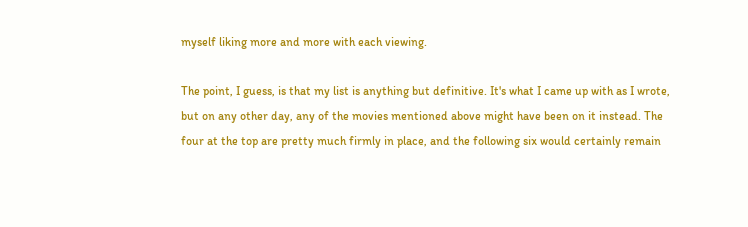myself liking more and more with each viewing.

The point, I guess, is that my list is anything but definitive. It's what I came up with as I wrote, but on any other day, any of the movies mentioned above might have been on it instead. The four at the top are pretty much firmly in place, and the following six would certainly remain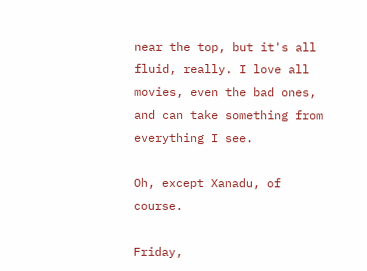near the top, but it's all fluid, really. I love all movies, even the bad ones, and can take something from everything I see.

Oh, except Xanadu, of course.

Friday,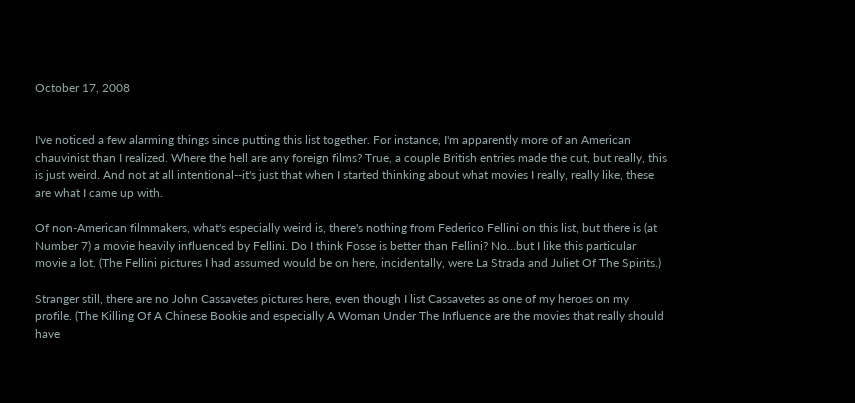October 17, 2008


I've noticed a few alarming things since putting this list together. For instance, I'm apparently more of an American chauvinist than I realized. Where the hell are any foreign films? True, a couple British entries made the cut, but really, this is just weird. And not at all intentional--it's just that when I started thinking about what movies I really, really like, these are what I came up with.

Of non-American filmmakers, what's especially weird is, there's nothing from Federico Fellini on this list, but there is (at Number 7) a movie heavily influenced by Fellini. Do I think Fosse is better than Fellini? No...but I like this particular movie a lot. (The Fellini pictures I had assumed would be on here, incidentally, were La Strada and Juliet Of The Spirits.)

Stranger still, there are no John Cassavetes pictures here, even though I list Cassavetes as one of my heroes on my profile. (The Killing Of A Chinese Bookie and especially A Woman Under The Influence are the movies that really should have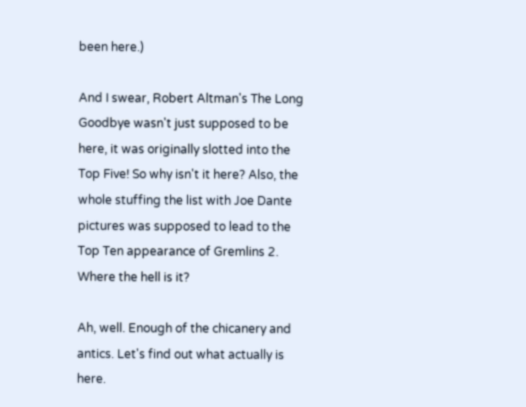been here.)

And I swear, Robert Altman's The Long Goodbye wasn't just supposed to be here, it was originally slotted into the Top Five! So why isn't it here? Also, the whole stuffing the list with Joe Dante pictures was supposed to lead to the Top Ten appearance of Gremlins 2. Where the hell is it?

Ah, well. Enough of the chicanery and antics. Let's find out what actually is here.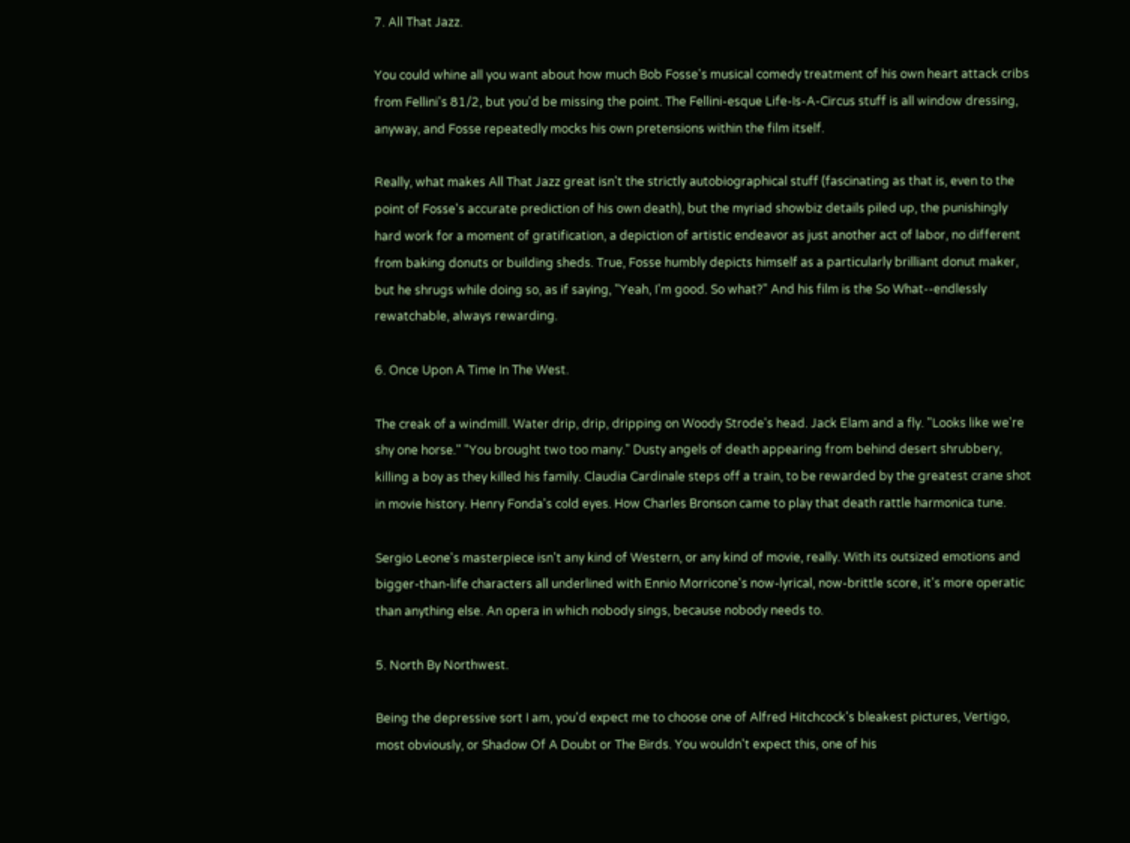7. All That Jazz.

You could whine all you want about how much Bob Fosse's musical comedy treatment of his own heart attack cribs from Fellini's 81/2, but you'd be missing the point. The Fellini-esque Life-Is-A-Circus stuff is all window dressing, anyway, and Fosse repeatedly mocks his own pretensions within the film itself.

Really, what makes All That Jazz great isn't the strictly autobiographical stuff (fascinating as that is, even to the point of Fosse's accurate prediction of his own death), but the myriad showbiz details piled up, the punishingly hard work for a moment of gratification, a depiction of artistic endeavor as just another act of labor, no different from baking donuts or building sheds. True, Fosse humbly depicts himself as a particularly brilliant donut maker, but he shrugs while doing so, as if saying, "Yeah, I'm good. So what?" And his film is the So What--endlessly rewatchable, always rewarding.

6. Once Upon A Time In The West.

The creak of a windmill. Water drip, drip, dripping on Woody Strode's head. Jack Elam and a fly. "Looks like we're shy one horse." "You brought two too many." Dusty angels of death appearing from behind desert shrubbery, killing a boy as they killed his family. Claudia Cardinale steps off a train, to be rewarded by the greatest crane shot in movie history. Henry Fonda's cold eyes. How Charles Bronson came to play that death rattle harmonica tune.

Sergio Leone's masterpiece isn't any kind of Western, or any kind of movie, really. With its outsized emotions and bigger-than-life characters all underlined with Ennio Morricone's now-lyrical, now-brittle score, it's more operatic than anything else. An opera in which nobody sings, because nobody needs to.

5. North By Northwest.

Being the depressive sort I am, you'd expect me to choose one of Alfred Hitchcock's bleakest pictures, Vertigo, most obviously, or Shadow Of A Doubt or The Birds. You wouldn't expect this, one of his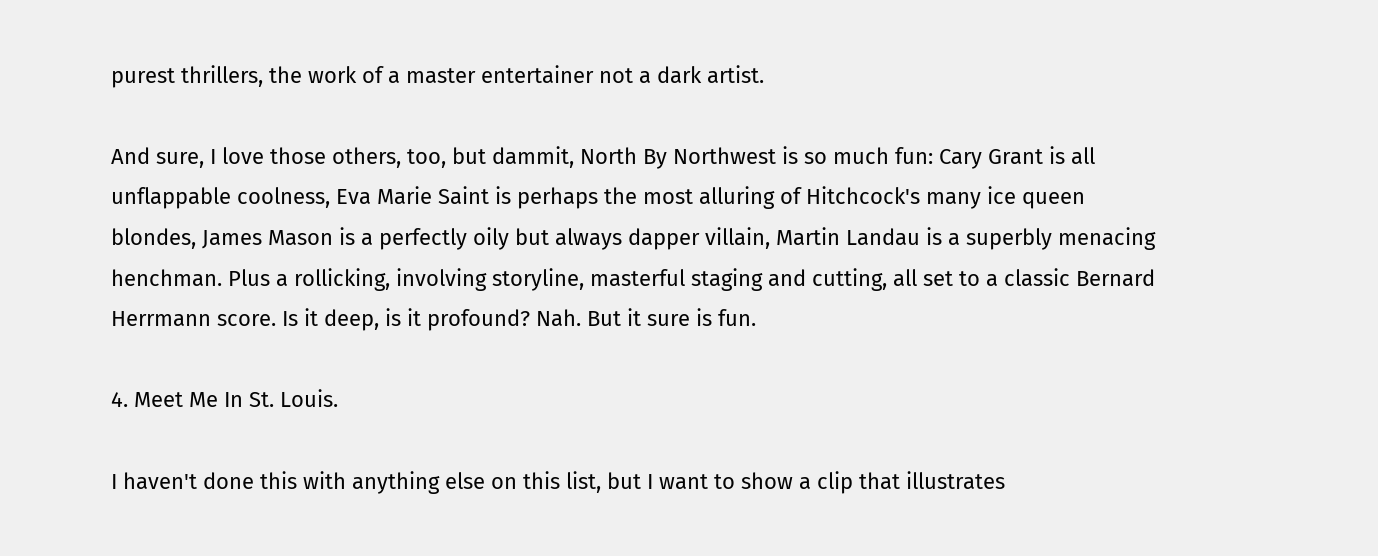purest thrillers, the work of a master entertainer not a dark artist.

And sure, I love those others, too, but dammit, North By Northwest is so much fun: Cary Grant is all unflappable coolness, Eva Marie Saint is perhaps the most alluring of Hitchcock's many ice queen blondes, James Mason is a perfectly oily but always dapper villain, Martin Landau is a superbly menacing henchman. Plus a rollicking, involving storyline, masterful staging and cutting, all set to a classic Bernard Herrmann score. Is it deep, is it profound? Nah. But it sure is fun.

4. Meet Me In St. Louis.

I haven't done this with anything else on this list, but I want to show a clip that illustrates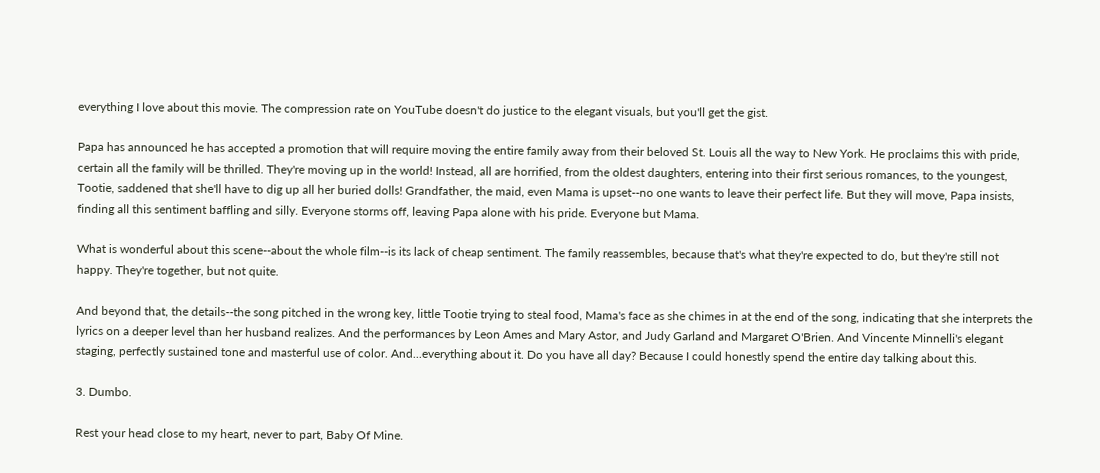everything I love about this movie. The compression rate on YouTube doesn't do justice to the elegant visuals, but you'll get the gist.

Papa has announced he has accepted a promotion that will require moving the entire family away from their beloved St. Louis all the way to New York. He proclaims this with pride, certain all the family will be thrilled. They're moving up in the world! Instead, all are horrified, from the oldest daughters, entering into their first serious romances, to the youngest, Tootie, saddened that she'll have to dig up all her buried dolls! Grandfather, the maid, even Mama is upset--no one wants to leave their perfect life. But they will move, Papa insists, finding all this sentiment baffling and silly. Everyone storms off, leaving Papa alone with his pride. Everyone but Mama.

What is wonderful about this scene--about the whole film--is its lack of cheap sentiment. The family reassembles, because that's what they're expected to do, but they're still not happy. They're together, but not quite.

And beyond that, the details--the song pitched in the wrong key, little Tootie trying to steal food, Mama's face as she chimes in at the end of the song, indicating that she interprets the lyrics on a deeper level than her husband realizes. And the performances by Leon Ames and Mary Astor, and Judy Garland and Margaret O'Brien. And Vincente Minnelli's elegant staging, perfectly sustained tone and masterful use of color. And...everything about it. Do you have all day? Because I could honestly spend the entire day talking about this.

3. Dumbo.

Rest your head close to my heart, never to part, Baby Of Mine.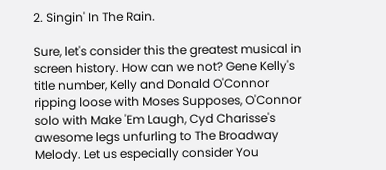2. Singin' In The Rain.

Sure, let's consider this the greatest musical in screen history. How can we not? Gene Kelly's title number, Kelly and Donald O'Connor ripping loose with Moses Supposes, O'Connor solo with Make 'Em Laugh, Cyd Charisse's awesome legs unfurling to The Broadway Melody. Let us especially consider You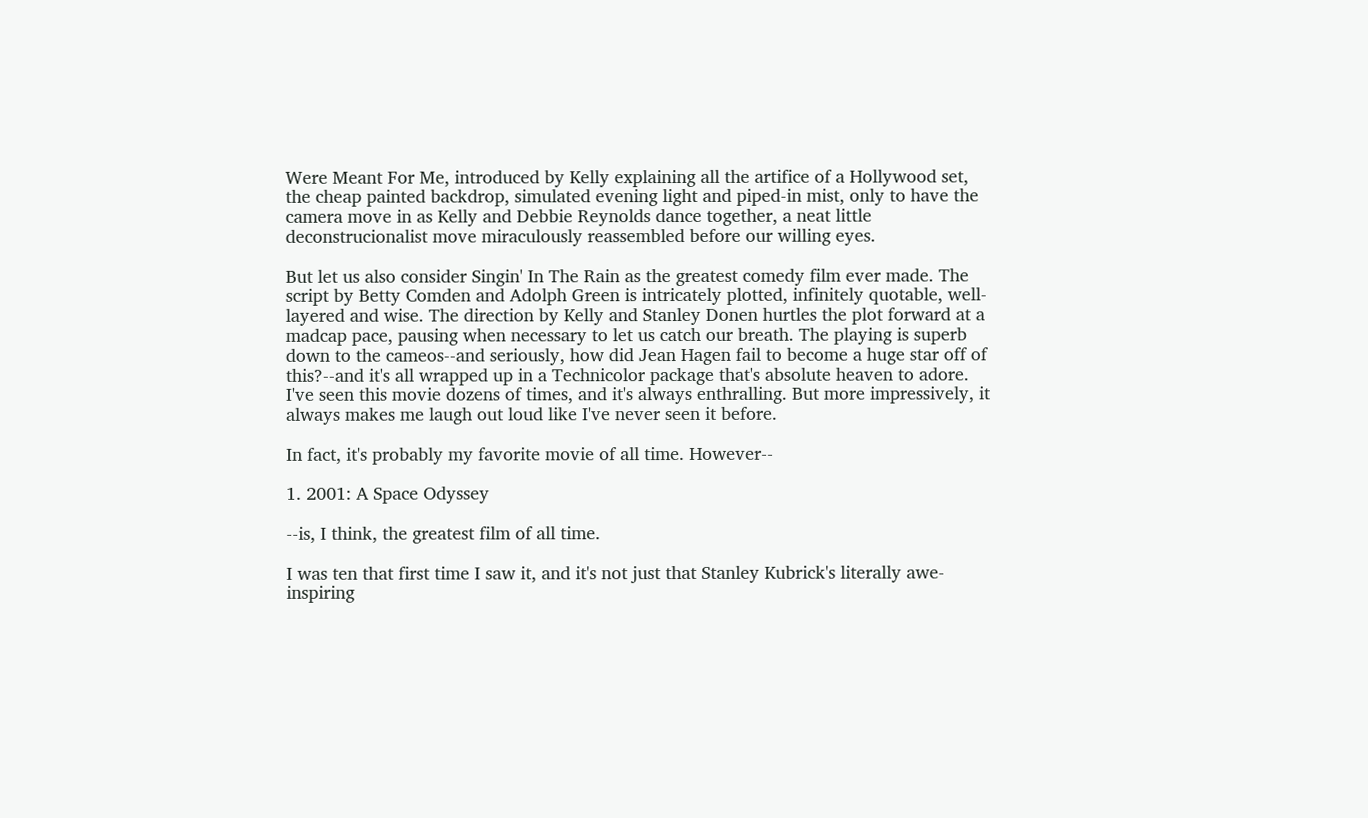Were Meant For Me, introduced by Kelly explaining all the artifice of a Hollywood set, the cheap painted backdrop, simulated evening light and piped-in mist, only to have the camera move in as Kelly and Debbie Reynolds dance together, a neat little deconstrucionalist move miraculously reassembled before our willing eyes.

But let us also consider Singin' In The Rain as the greatest comedy film ever made. The script by Betty Comden and Adolph Green is intricately plotted, infinitely quotable, well-layered and wise. The direction by Kelly and Stanley Donen hurtles the plot forward at a madcap pace, pausing when necessary to let us catch our breath. The playing is superb down to the cameos--and seriously, how did Jean Hagen fail to become a huge star off of this?--and it's all wrapped up in a Technicolor package that's absolute heaven to adore. I've seen this movie dozens of times, and it's always enthralling. But more impressively, it always makes me laugh out loud like I've never seen it before.

In fact, it's probably my favorite movie of all time. However--

1. 2001: A Space Odyssey

--is, I think, the greatest film of all time.

I was ten that first time I saw it, and it's not just that Stanley Kubrick's literally awe-inspiring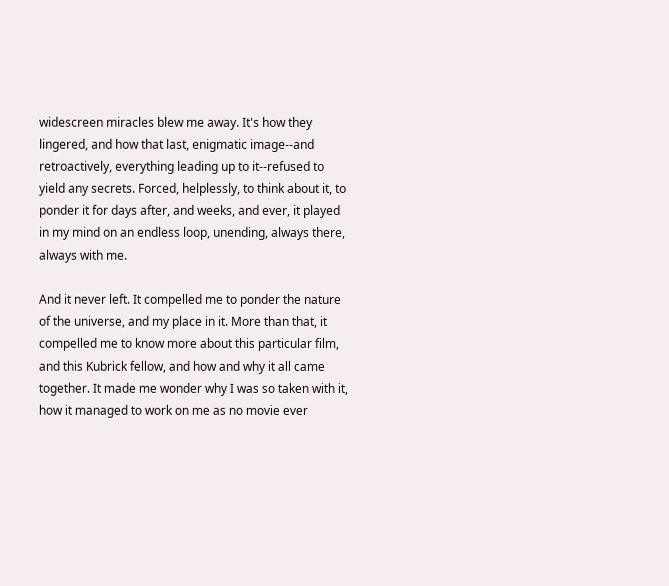widescreen miracles blew me away. It's how they lingered, and how that last, enigmatic image--and retroactively, everything leading up to it--refused to yield any secrets. Forced, helplessly, to think about it, to ponder it for days after, and weeks, and ever, it played in my mind on an endless loop, unending, always there, always with me.

And it never left. It compelled me to ponder the nature of the universe, and my place in it. More than that, it compelled me to know more about this particular film, and this Kubrick fellow, and how and why it all came together. It made me wonder why I was so taken with it, how it managed to work on me as no movie ever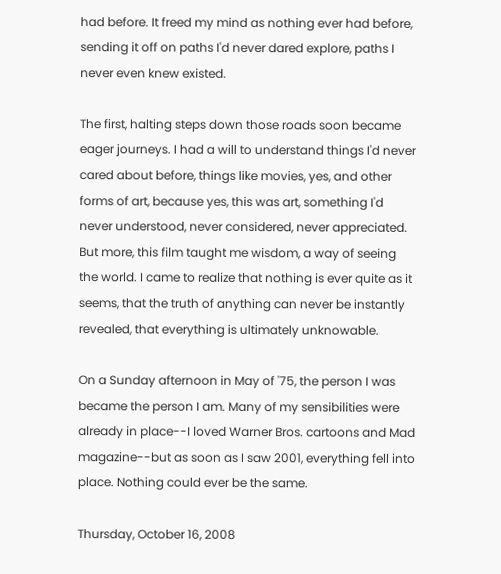had before. It freed my mind as nothing ever had before, sending it off on paths I'd never dared explore, paths I never even knew existed.

The first, halting steps down those roads soon became eager journeys. I had a will to understand things I'd never cared about before, things like movies, yes, and other forms of art, because yes, this was art, something I'd never understood, never considered, never appreciated. But more, this film taught me wisdom, a way of seeing the world. I came to realize that nothing is ever quite as it seems, that the truth of anything can never be instantly revealed, that everything is ultimately unknowable.

On a Sunday afternoon in May of '75, the person I was became the person I am. Many of my sensibilities were already in place--I loved Warner Bros. cartoons and Mad magazine--but as soon as I saw 2001, everything fell into place. Nothing could ever be the same.

Thursday, October 16, 2008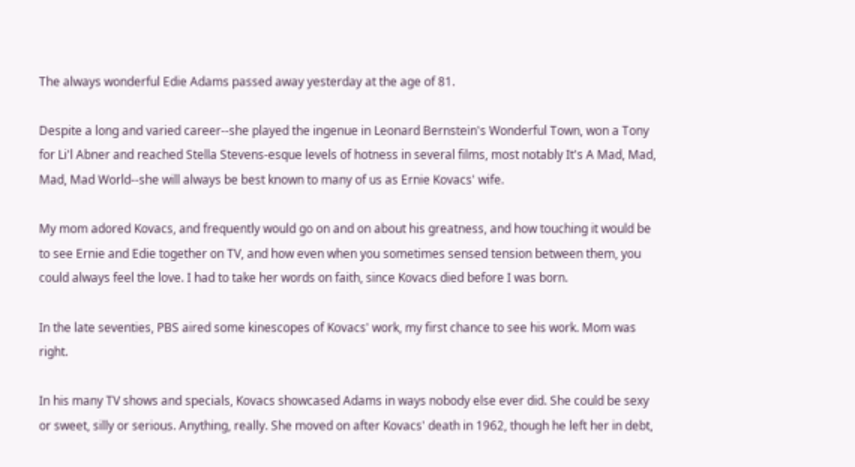The always wonderful Edie Adams passed away yesterday at the age of 81.

Despite a long and varied career--she played the ingenue in Leonard Bernstein's Wonderful Town, won a Tony for Li'l Abner and reached Stella Stevens-esque levels of hotness in several films, most notably It's A Mad, Mad, Mad, Mad World--she will always be best known to many of us as Ernie Kovacs' wife.

My mom adored Kovacs, and frequently would go on and on about his greatness, and how touching it would be to see Ernie and Edie together on TV, and how even when you sometimes sensed tension between them, you could always feel the love. I had to take her words on faith, since Kovacs died before I was born.

In the late seventies, PBS aired some kinescopes of Kovacs' work, my first chance to see his work. Mom was right.

In his many TV shows and specials, Kovacs showcased Adams in ways nobody else ever did. She could be sexy or sweet, silly or serious. Anything, really. She moved on after Kovacs' death in 1962, though he left her in debt,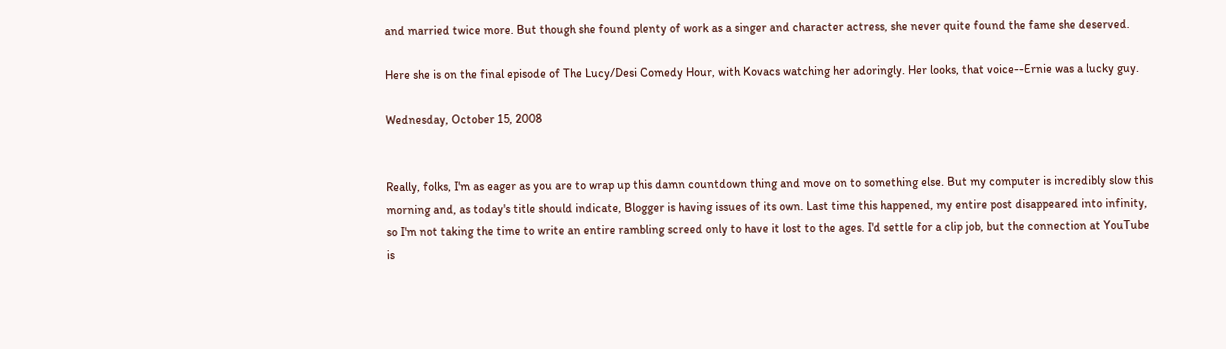and married twice more. But though she found plenty of work as a singer and character actress, she never quite found the fame she deserved.

Here she is on the final episode of The Lucy/Desi Comedy Hour, with Kovacs watching her adoringly. Her looks, that voice--Ernie was a lucky guy.

Wednesday, October 15, 2008


Really, folks, I'm as eager as you are to wrap up this damn countdown thing and move on to something else. But my computer is incredibly slow this morning and, as today's title should indicate, Blogger is having issues of its own. Last time this happened, my entire post disappeared into infinity, so I'm not taking the time to write an entire rambling screed only to have it lost to the ages. I'd settle for a clip job, but the connection at YouTube is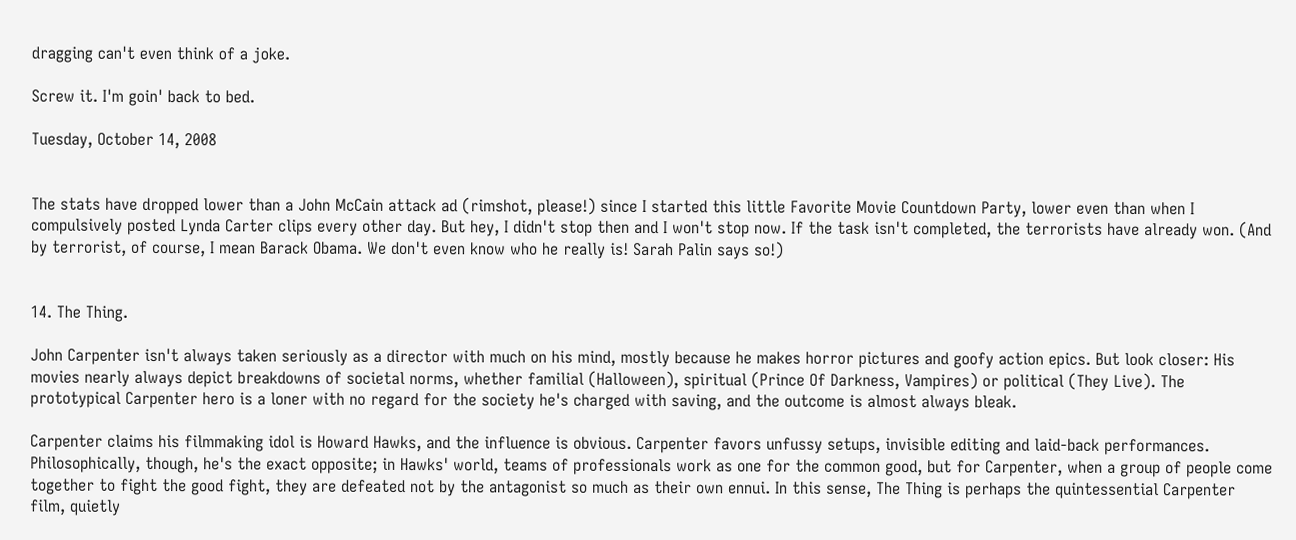dragging can't even think of a joke.

Screw it. I'm goin' back to bed.

Tuesday, October 14, 2008


The stats have dropped lower than a John McCain attack ad (rimshot, please!) since I started this little Favorite Movie Countdown Party, lower even than when I compulsively posted Lynda Carter clips every other day. But hey, I didn't stop then and I won't stop now. If the task isn't completed, the terrorists have already won. (And by terrorist, of course, I mean Barack Obama. We don't even know who he really is! Sarah Palin says so!)


14. The Thing.

John Carpenter isn't always taken seriously as a director with much on his mind, mostly because he makes horror pictures and goofy action epics. But look closer: His movies nearly always depict breakdowns of societal norms, whether familial (Halloween), spiritual (Prince Of Darkness, Vampires) or political (They Live). The prototypical Carpenter hero is a loner with no regard for the society he's charged with saving, and the outcome is almost always bleak.

Carpenter claims his filmmaking idol is Howard Hawks, and the influence is obvious. Carpenter favors unfussy setups, invisible editing and laid-back performances. Philosophically, though, he's the exact opposite; in Hawks' world, teams of professionals work as one for the common good, but for Carpenter, when a group of people come together to fight the good fight, they are defeated not by the antagonist so much as their own ennui. In this sense, The Thing is perhaps the quintessential Carpenter film, quietly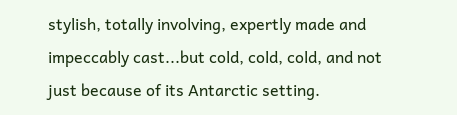stylish, totally involving, expertly made and impeccably cast...but cold, cold, cold, and not just because of its Antarctic setting.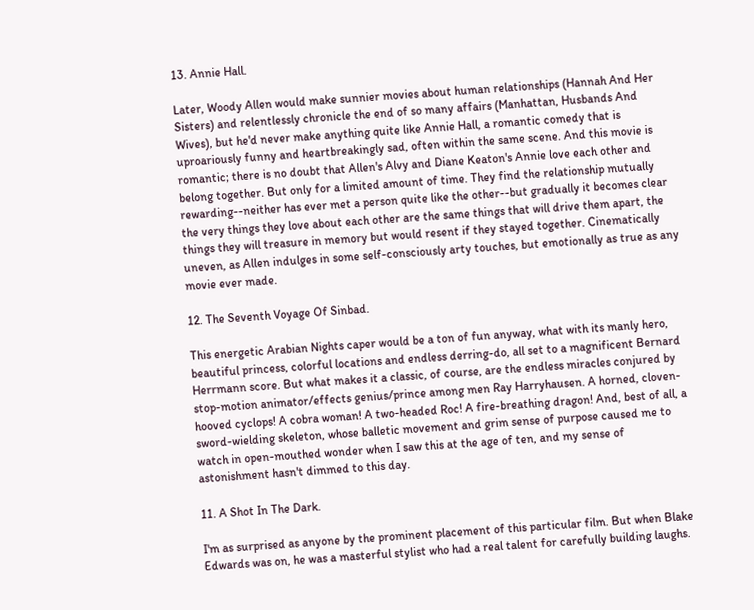13. Annie Hall.

Later, Woody Allen would make sunnier movies about human relationships (Hannah And Her Sisters) and relentlessly chronicle the end of so many affairs (Manhattan, Husbands And Wives), but he'd never make anything quite like Annie Hall, a romantic comedy that is uproariously funny and heartbreakingly sad, often within the same scene. And this movie is romantic; there is no doubt that Allen's Alvy and Diane Keaton's Annie love each other and belong together. But only for a limited amount of time. They find the relationship mutually rewarding--neither has ever met a person quite like the other--but gradually it becomes clear the very things they love about each other are the same things that will drive them apart, the things they will treasure in memory but would resent if they stayed together. Cinematically uneven, as Allen indulges in some self-consciously arty touches, but emotionally as true as any movie ever made.

12. The Seventh Voyage Of Sinbad.

This energetic Arabian Nights caper would be a ton of fun anyway, what with its manly hero, beautiful princess, colorful locations and endless derring-do, all set to a magnificent Bernard Herrmann score. But what makes it a classic, of course, are the endless miracles conjured by stop-motion animator/effects genius/prince among men Ray Harryhausen. A horned, cloven-hooved cyclops! A cobra woman! A two-headed Roc! A fire-breathing dragon! And, best of all, a sword-wielding skeleton, whose balletic movement and grim sense of purpose caused me to watch in open-mouthed wonder when I saw this at the age of ten, and my sense of astonishment hasn't dimmed to this day.

11. A Shot In The Dark.

I'm as surprised as anyone by the prominent placement of this particular film. But when Blake Edwards was on, he was a masterful stylist who had a real talent for carefully building laughs.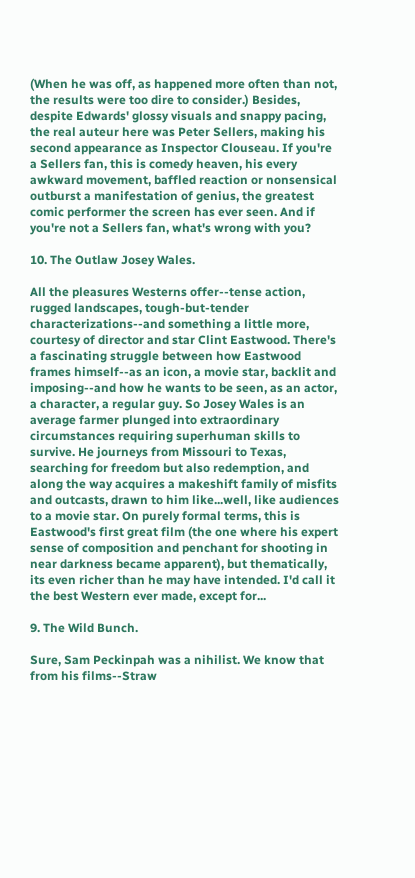(When he was off, as happened more often than not, the results were too dire to consider.) Besides, despite Edwards' glossy visuals and snappy pacing, the real auteur here was Peter Sellers, making his second appearance as Inspector Clouseau. If you're a Sellers fan, this is comedy heaven, his every awkward movement, baffled reaction or nonsensical outburst a manifestation of genius, the greatest comic performer the screen has ever seen. And if you're not a Sellers fan, what's wrong with you?

10. The Outlaw Josey Wales.

All the pleasures Westerns offer--tense action, rugged landscapes, tough-but-tender characterizations--and something a little more, courtesy of director and star Clint Eastwood. There's a fascinating struggle between how Eastwood frames himself--as an icon, a movie star, backlit and imposing--and how he wants to be seen, as an actor, a character, a regular guy. So Josey Wales is an average farmer plunged into extraordinary circumstances requiring superhuman skills to survive. He journeys from Missouri to Texas, searching for freedom but also redemption, and along the way acquires a makeshift family of misfits and outcasts, drawn to him like...well, like audiences to a movie star. On purely formal terms, this is Eastwood's first great film (the one where his expert sense of composition and penchant for shooting in near darkness became apparent), but thematically, its even richer than he may have intended. I'd call it the best Western ever made, except for...

9. The Wild Bunch.

Sure, Sam Peckinpah was a nihilist. We know that from his films--Straw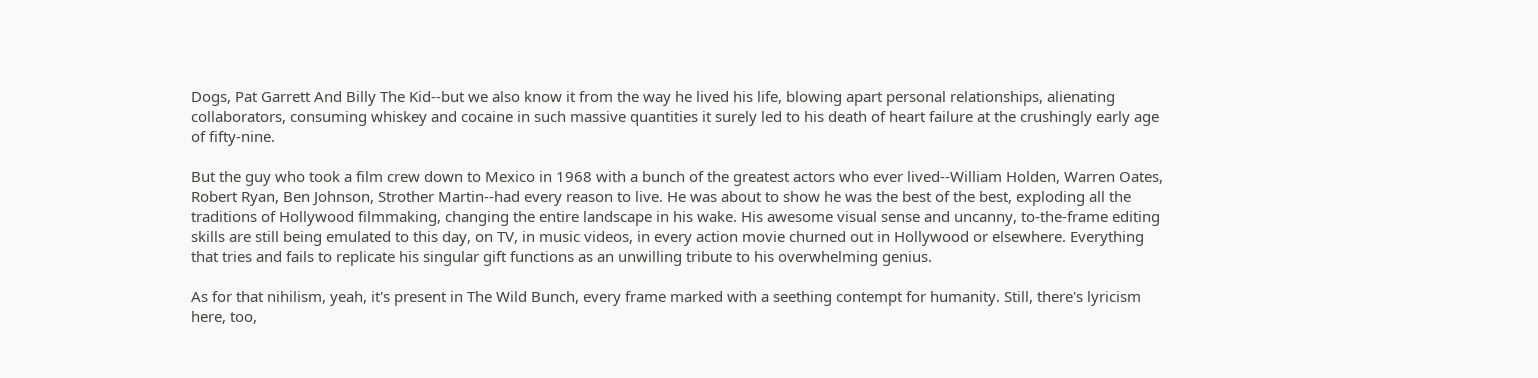Dogs, Pat Garrett And Billy The Kid--but we also know it from the way he lived his life, blowing apart personal relationships, alienating collaborators, consuming whiskey and cocaine in such massive quantities it surely led to his death of heart failure at the crushingly early age of fifty-nine.

But the guy who took a film crew down to Mexico in 1968 with a bunch of the greatest actors who ever lived--William Holden, Warren Oates, Robert Ryan, Ben Johnson, Strother Martin--had every reason to live. He was about to show he was the best of the best, exploding all the traditions of Hollywood filmmaking, changing the entire landscape in his wake. His awesome visual sense and uncanny, to-the-frame editing skills are still being emulated to this day, on TV, in music videos, in every action movie churned out in Hollywood or elsewhere. Everything that tries and fails to replicate his singular gift functions as an unwilling tribute to his overwhelming genius.

As for that nihilism, yeah, it's present in The Wild Bunch, every frame marked with a seething contempt for humanity. Still, there's lyricism here, too,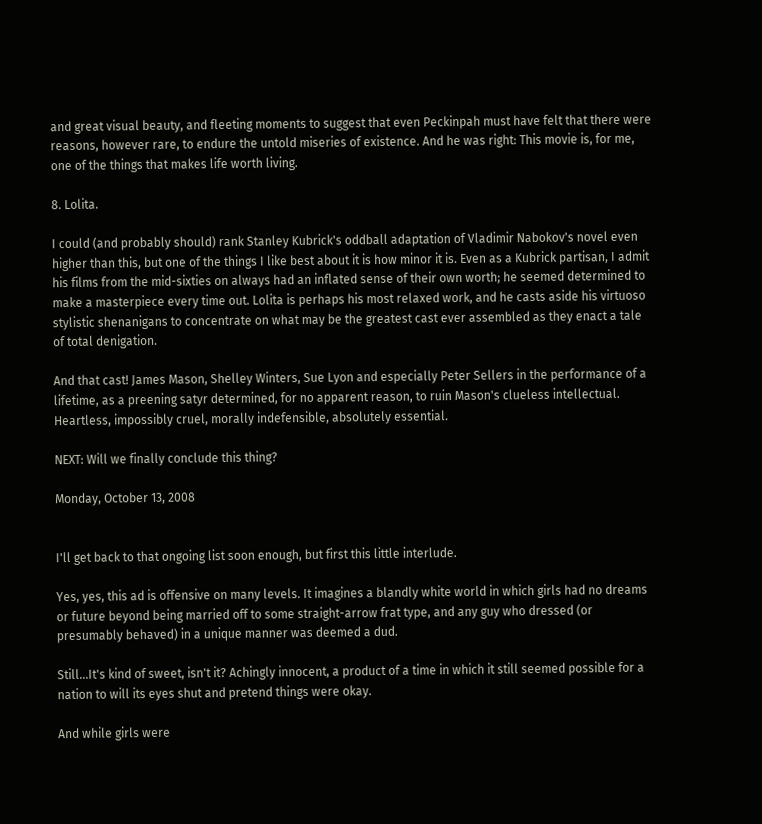and great visual beauty, and fleeting moments to suggest that even Peckinpah must have felt that there were reasons, however rare, to endure the untold miseries of existence. And he was right: This movie is, for me, one of the things that makes life worth living.

8. Lolita.

I could (and probably should) rank Stanley Kubrick's oddball adaptation of Vladimir Nabokov's novel even higher than this, but one of the things I like best about it is how minor it is. Even as a Kubrick partisan, I admit his films from the mid-sixties on always had an inflated sense of their own worth; he seemed determined to make a masterpiece every time out. Lolita is perhaps his most relaxed work, and he casts aside his virtuoso stylistic shenanigans to concentrate on what may be the greatest cast ever assembled as they enact a tale of total denigation.

And that cast! James Mason, Shelley Winters, Sue Lyon and especially Peter Sellers in the performance of a lifetime, as a preening satyr determined, for no apparent reason, to ruin Mason's clueless intellectual. Heartless, impossibly cruel, morally indefensible, absolutely essential.

NEXT: Will we finally conclude this thing?

Monday, October 13, 2008


I'll get back to that ongoing list soon enough, but first this little interlude.

Yes, yes, this ad is offensive on many levels. It imagines a blandly white world in which girls had no dreams or future beyond being married off to some straight-arrow frat type, and any guy who dressed (or presumably behaved) in a unique manner was deemed a dud.

Still...It's kind of sweet, isn't it? Achingly innocent, a product of a time in which it still seemed possible for a nation to will its eyes shut and pretend things were okay.

And while girls were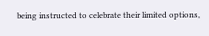being instructed to celebrate their limited options,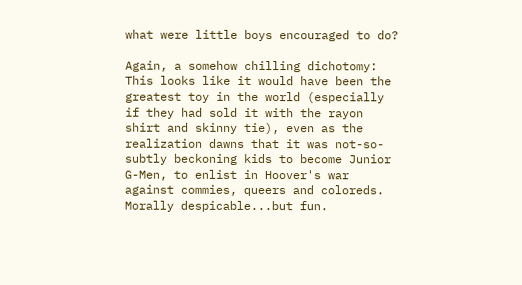what were little boys encouraged to do?

Again, a somehow chilling dichotomy: This looks like it would have been the greatest toy in the world (especially if they had sold it with the rayon shirt and skinny tie), even as the realization dawns that it was not-so-subtly beckoning kids to become Junior G-Men, to enlist in Hoover's war against commies, queers and coloreds. Morally despicable...but fun.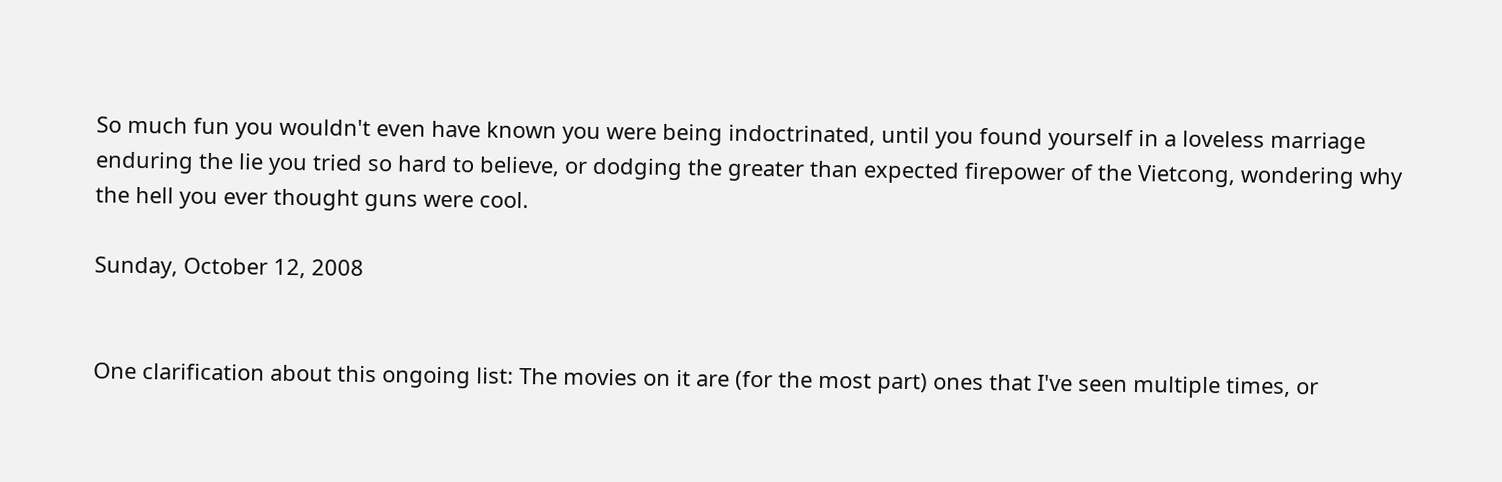So much fun you wouldn't even have known you were being indoctrinated, until you found yourself in a loveless marriage enduring the lie you tried so hard to believe, or dodging the greater than expected firepower of the Vietcong, wondering why the hell you ever thought guns were cool.

Sunday, October 12, 2008


One clarification about this ongoing list: The movies on it are (for the most part) ones that I've seen multiple times, or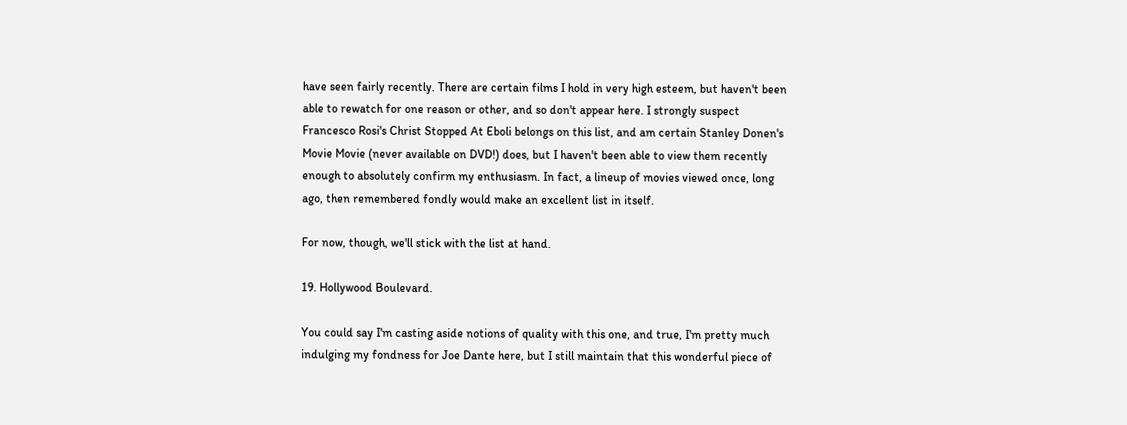have seen fairly recently. There are certain films I hold in very high esteem, but haven't been able to rewatch for one reason or other, and so don't appear here. I strongly suspect Francesco Rosi's Christ Stopped At Eboli belongs on this list, and am certain Stanley Donen's Movie Movie (never available on DVD!) does, but I haven't been able to view them recently enough to absolutely confirm my enthusiasm. In fact, a lineup of movies viewed once, long ago, then remembered fondly would make an excellent list in itself.

For now, though, we'll stick with the list at hand.

19. Hollywood Boulevard.

You could say I'm casting aside notions of quality with this one, and true, I'm pretty much indulging my fondness for Joe Dante here, but I still maintain that this wonderful piece of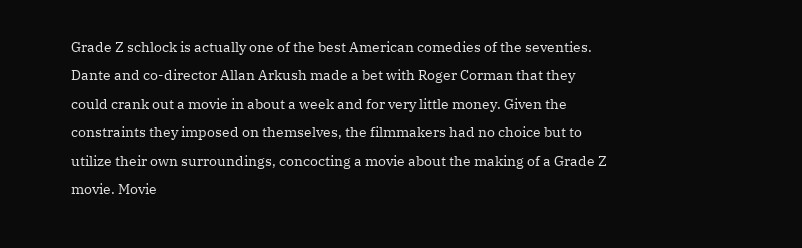Grade Z schlock is actually one of the best American comedies of the seventies. Dante and co-director Allan Arkush made a bet with Roger Corman that they could crank out a movie in about a week and for very little money. Given the constraints they imposed on themselves, the filmmakers had no choice but to utilize their own surroundings, concocting a movie about the making of a Grade Z movie. Movie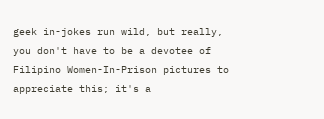geek in-jokes run wild, but really, you don't have to be a devotee of Filipino Women-In-Prison pictures to appreciate this; it's a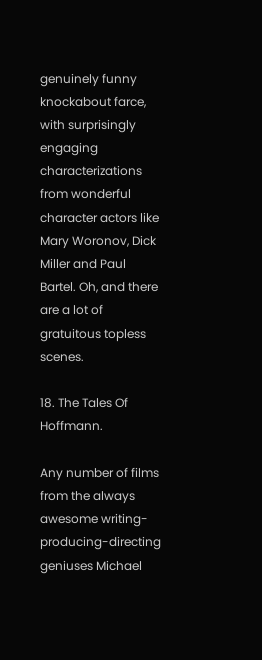genuinely funny knockabout farce, with surprisingly engaging characterizations from wonderful character actors like Mary Woronov, Dick Miller and Paul Bartel. Oh, and there are a lot of gratuitous topless scenes.

18. The Tales Of Hoffmann.

Any number of films from the always awesome writing-producing-directing geniuses Michael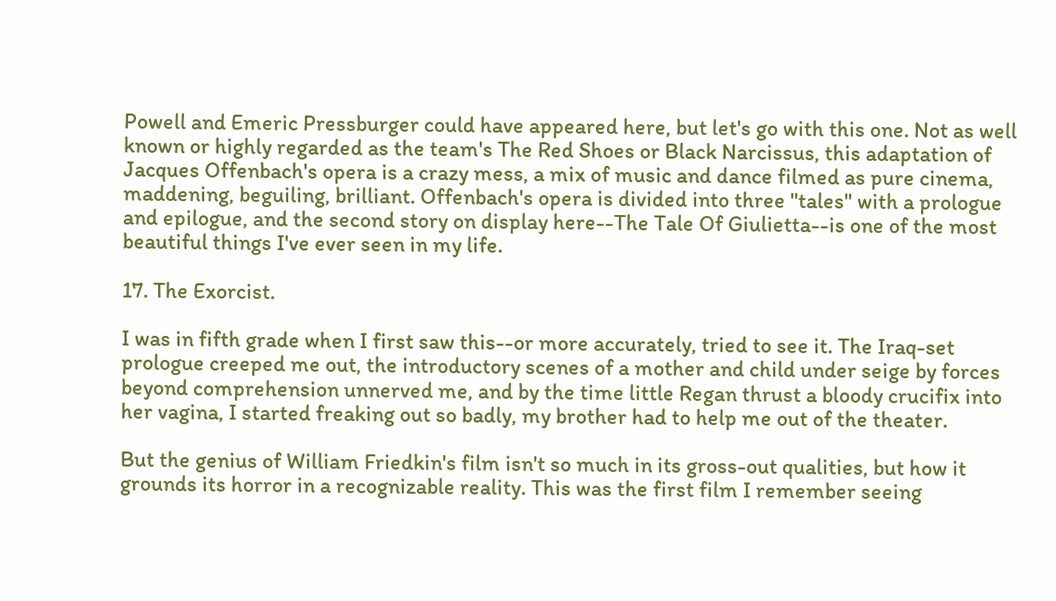Powell and Emeric Pressburger could have appeared here, but let's go with this one. Not as well known or highly regarded as the team's The Red Shoes or Black Narcissus, this adaptation of Jacques Offenbach's opera is a crazy mess, a mix of music and dance filmed as pure cinema, maddening, beguiling, brilliant. Offenbach's opera is divided into three "tales" with a prologue and epilogue, and the second story on display here--The Tale Of Giulietta--is one of the most beautiful things I've ever seen in my life.

17. The Exorcist.

I was in fifth grade when I first saw this--or more accurately, tried to see it. The Iraq-set prologue creeped me out, the introductory scenes of a mother and child under seige by forces beyond comprehension unnerved me, and by the time little Regan thrust a bloody crucifix into her vagina, I started freaking out so badly, my brother had to help me out of the theater.

But the genius of William Friedkin's film isn't so much in its gross-out qualities, but how it grounds its horror in a recognizable reality. This was the first film I remember seeing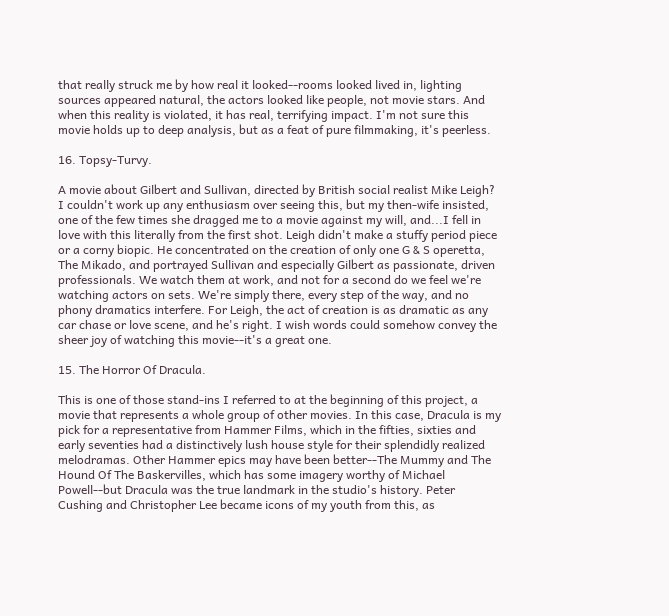that really struck me by how real it looked--rooms looked lived in, lighting sources appeared natural, the actors looked like people, not movie stars. And when this reality is violated, it has real, terrifying impact. I'm not sure this movie holds up to deep analysis, but as a feat of pure filmmaking, it's peerless.

16. Topsy-Turvy.

A movie about Gilbert and Sullivan, directed by British social realist Mike Leigh? I couldn't work up any enthusiasm over seeing this, but my then-wife insisted, one of the few times she dragged me to a movie against my will, and...I fell in love with this literally from the first shot. Leigh didn't make a stuffy period piece or a corny biopic. He concentrated on the creation of only one G & S operetta, The Mikado, and portrayed Sullivan and especially Gilbert as passionate, driven professionals. We watch them at work, and not for a second do we feel we're watching actors on sets. We're simply there, every step of the way, and no phony dramatics interfere. For Leigh, the act of creation is as dramatic as any car chase or love scene, and he's right. I wish words could somehow convey the sheer joy of watching this movie--it's a great one.

15. The Horror Of Dracula.

This is one of those stand-ins I referred to at the beginning of this project, a movie that represents a whole group of other movies. In this case, Dracula is my pick for a representative from Hammer Films, which in the fifties, sixties and early seventies had a distinctively lush house style for their splendidly realized melodramas. Other Hammer epics may have been better--The Mummy and The Hound Of The Baskervilles, which has some imagery worthy of Michael Powell--but Dracula was the true landmark in the studio's history. Peter Cushing and Christopher Lee became icons of my youth from this, as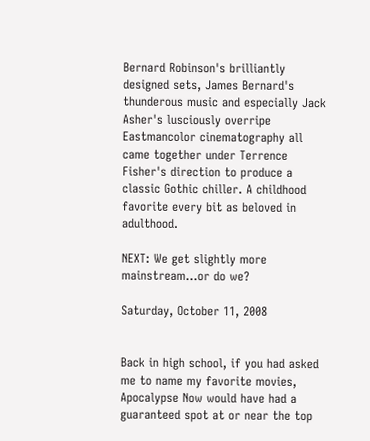Bernard Robinson's brilliantly designed sets, James Bernard's thunderous music and especially Jack Asher's lusciously overripe Eastmancolor cinematography all came together under Terrence Fisher's direction to produce a classic Gothic chiller. A childhood favorite every bit as beloved in adulthood.

NEXT: We get slightly more mainstream...or do we?

Saturday, October 11, 2008


Back in high school, if you had asked me to name my favorite movies, Apocalypse Now would have had a guaranteed spot at or near the top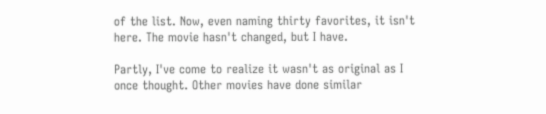of the list. Now, even naming thirty favorites, it isn't here. The movie hasn't changed, but I have.

Partly, I've come to realize it wasn't as original as I once thought. Other movies have done similar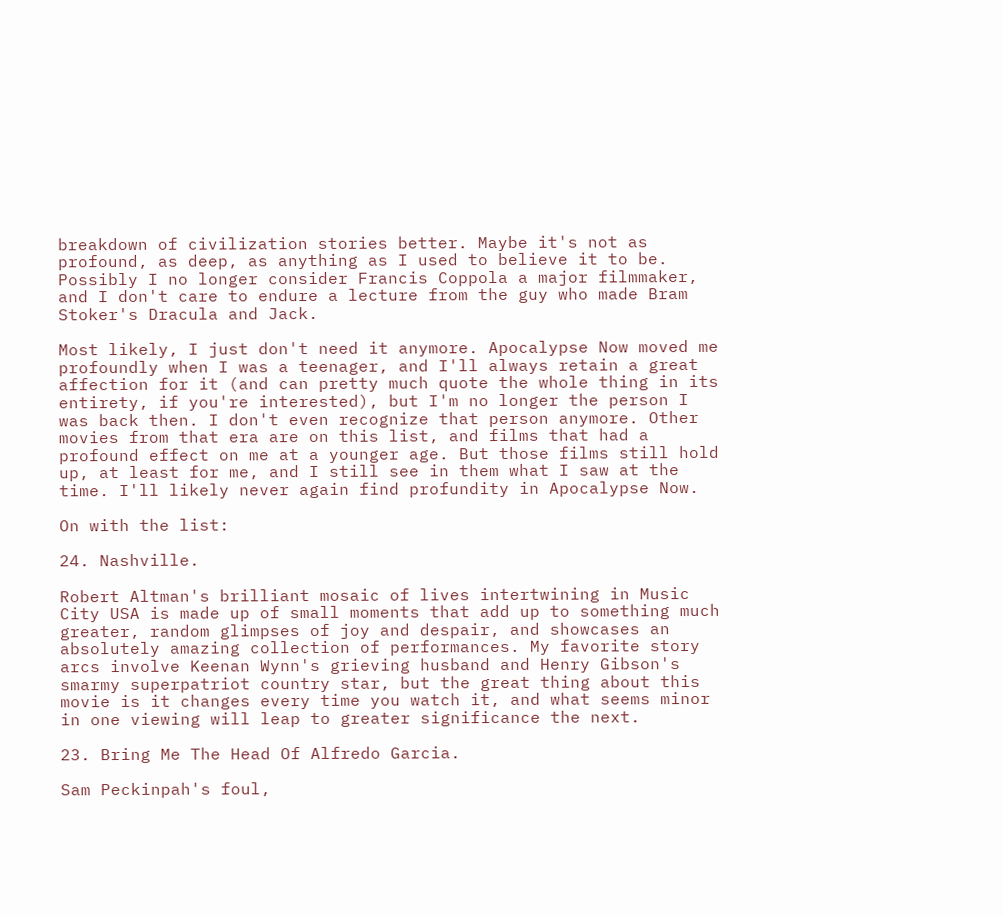breakdown of civilization stories better. Maybe it's not as profound, as deep, as anything as I used to believe it to be. Possibly I no longer consider Francis Coppola a major filmmaker, and I don't care to endure a lecture from the guy who made Bram Stoker's Dracula and Jack.

Most likely, I just don't need it anymore. Apocalypse Now moved me profoundly when I was a teenager, and I'll always retain a great affection for it (and can pretty much quote the whole thing in its entirety, if you're interested), but I'm no longer the person I was back then. I don't even recognize that person anymore. Other movies from that era are on this list, and films that had a profound effect on me at a younger age. But those films still hold up, at least for me, and I still see in them what I saw at the time. I'll likely never again find profundity in Apocalypse Now.

On with the list:

24. Nashville.

Robert Altman's brilliant mosaic of lives intertwining in Music City USA is made up of small moments that add up to something much greater, random glimpses of joy and despair, and showcases an absolutely amazing collection of performances. My favorite story arcs involve Keenan Wynn's grieving husband and Henry Gibson's smarmy superpatriot country star, but the great thing about this movie is it changes every time you watch it, and what seems minor in one viewing will leap to greater significance the next.

23. Bring Me The Head Of Alfredo Garcia.

Sam Peckinpah's foul,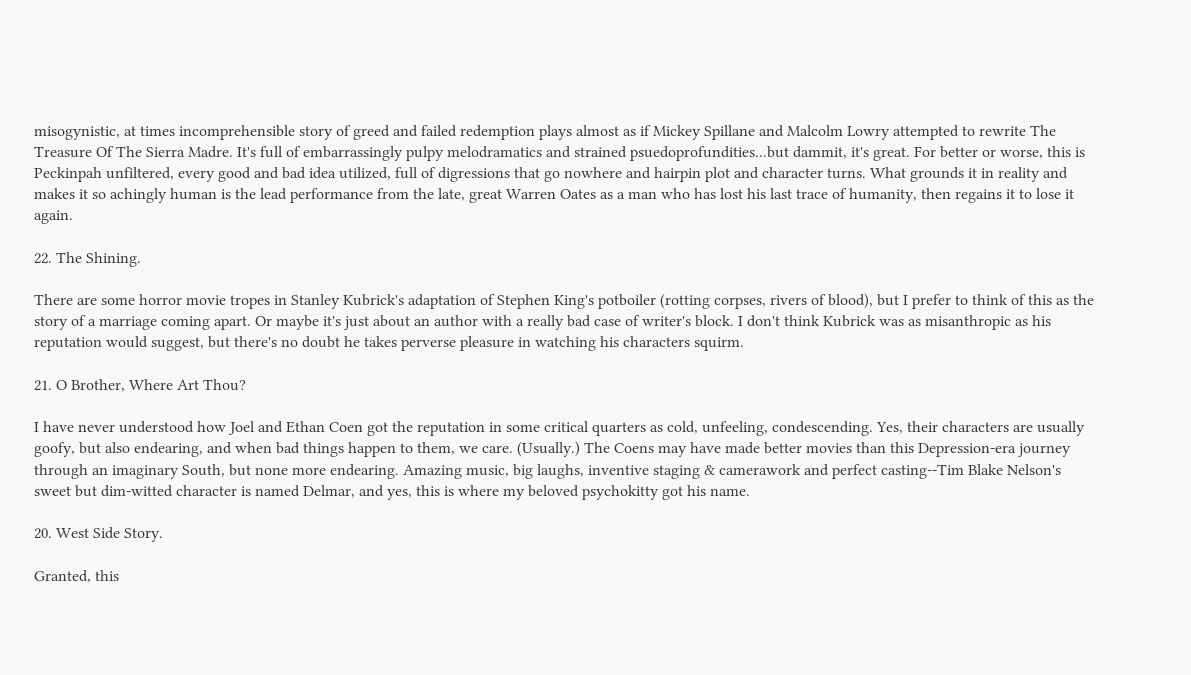misogynistic, at times incomprehensible story of greed and failed redemption plays almost as if Mickey Spillane and Malcolm Lowry attempted to rewrite The Treasure Of The Sierra Madre. It's full of embarrassingly pulpy melodramatics and strained psuedoprofundities...but dammit, it's great. For better or worse, this is Peckinpah unfiltered, every good and bad idea utilized, full of digressions that go nowhere and hairpin plot and character turns. What grounds it in reality and makes it so achingly human is the lead performance from the late, great Warren Oates as a man who has lost his last trace of humanity, then regains it to lose it again.

22. The Shining.

There are some horror movie tropes in Stanley Kubrick's adaptation of Stephen King's potboiler (rotting corpses, rivers of blood), but I prefer to think of this as the story of a marriage coming apart. Or maybe it's just about an author with a really bad case of writer's block. I don't think Kubrick was as misanthropic as his reputation would suggest, but there's no doubt he takes perverse pleasure in watching his characters squirm.

21. O Brother, Where Art Thou?

I have never understood how Joel and Ethan Coen got the reputation in some critical quarters as cold, unfeeling, condescending. Yes, their characters are usually goofy, but also endearing, and when bad things happen to them, we care. (Usually.) The Coens may have made better movies than this Depression-era journey through an imaginary South, but none more endearing. Amazing music, big laughs, inventive staging & camerawork and perfect casting--Tim Blake Nelson's sweet but dim-witted character is named Delmar, and yes, this is where my beloved psychokitty got his name.

20. West Side Story.

Granted, this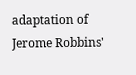adaptation of Jerome Robbins'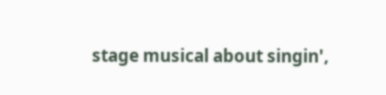stage musical about singin',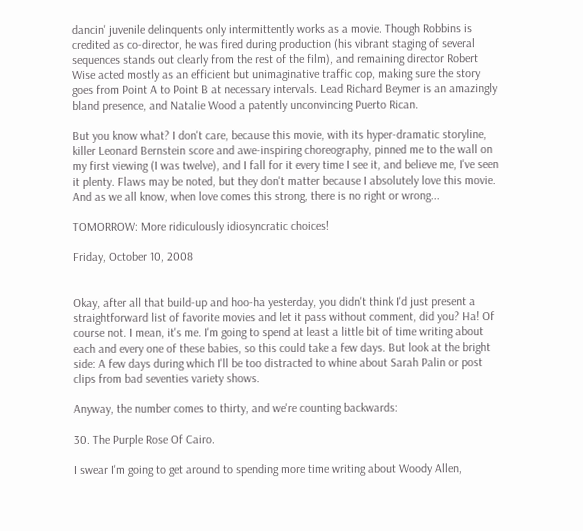dancin' juvenile delinquents only intermittently works as a movie. Though Robbins is credited as co-director, he was fired during production (his vibrant staging of several sequences stands out clearly from the rest of the film), and remaining director Robert Wise acted mostly as an efficient but unimaginative traffic cop, making sure the story goes from Point A to Point B at necessary intervals. Lead Richard Beymer is an amazingly bland presence, and Natalie Wood a patently unconvincing Puerto Rican.

But you know what? I don't care, because this movie, with its hyper-dramatic storyline, killer Leonard Bernstein score and awe-inspiring choreography, pinned me to the wall on my first viewing (I was twelve), and I fall for it every time I see it, and believe me, I've seen it plenty. Flaws may be noted, but they don't matter because I absolutely love this movie. And as we all know, when love comes this strong, there is no right or wrong...

TOMORROW: More ridiculously idiosyncratic choices!

Friday, October 10, 2008


Okay, after all that build-up and hoo-ha yesterday, you didn't think I'd just present a straightforward list of favorite movies and let it pass without comment, did you? Ha! Of course not. I mean, it's me. I'm going to spend at least a little bit of time writing about each and every one of these babies, so this could take a few days. But look at the bright side: A few days during which I'll be too distracted to whine about Sarah Palin or post clips from bad seventies variety shows.

Anyway, the number comes to thirty, and we're counting backwards:

30. The Purple Rose Of Cairo.

I swear I'm going to get around to spending more time writing about Woody Allen,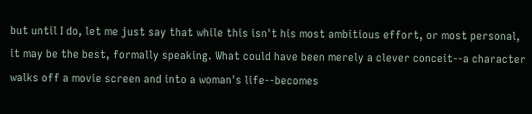but until I do, let me just say that while this isn't his most ambitious effort, or most personal, it may be the best, formally speaking. What could have been merely a clever conceit--a character walks off a movie screen and into a woman's life--becomes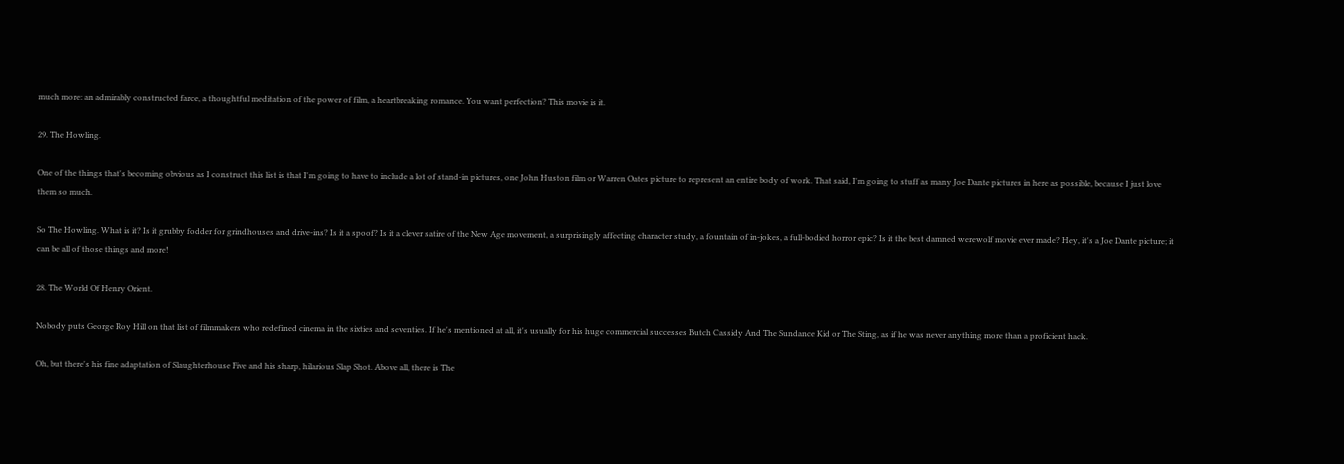much more: an admirably constructed farce, a thoughtful meditation of the power of film, a heartbreaking romance. You want perfection? This movie is it.

29. The Howling.

One of the things that's becoming obvious as I construct this list is that I'm going to have to include a lot of stand-in pictures, one John Huston film or Warren Oates picture to represent an entire body of work. That said, I'm going to stuff as many Joe Dante pictures in here as possible, because I just love them so much.

So The Howling. What is it? Is it grubby fodder for grindhouses and drive-ins? Is it a spoof? Is it a clever satire of the New Age movement, a surprisingly affecting character study, a fountain of in-jokes, a full-bodied horror epic? Is it the best damned werewolf movie ever made? Hey, it's a Joe Dante picture; it can be all of those things and more!

28. The World Of Henry Orient.

Nobody puts George Roy Hill on that list of filmmakers who redefined cinema in the sixties and seventies. If he's mentioned at all, it's usually for his huge commercial successes Butch Cassidy And The Sundance Kid or The Sting, as if he was never anything more than a proficient hack.

Oh, but there's his fine adaptation of Slaughterhouse Five and his sharp, hilarious Slap Shot. Above all, there is The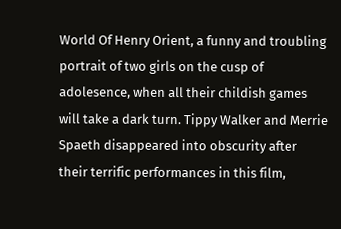World Of Henry Orient, a funny and troubling portrait of two girls on the cusp of adolesence, when all their childish games will take a dark turn. Tippy Walker and Merrie Spaeth disappeared into obscurity after their terrific performances in this film,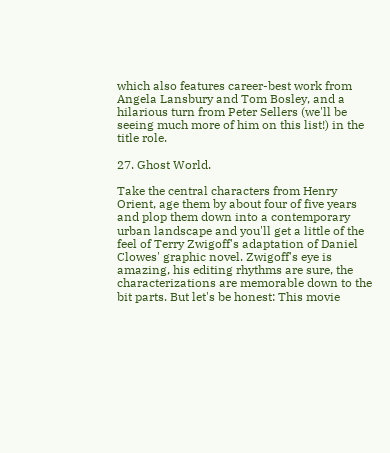which also features career-best work from Angela Lansbury and Tom Bosley, and a hilarious turn from Peter Sellers (we'll be seeing much more of him on this list!) in the title role.

27. Ghost World.

Take the central characters from Henry Orient, age them by about four of five years and plop them down into a contemporary urban landscape and you'll get a little of the feel of Terry Zwigoff's adaptation of Daniel Clowes' graphic novel. Zwigoff's eye is amazing, his editing rhythms are sure, the characterizations are memorable down to the bit parts. But let's be honest: This movie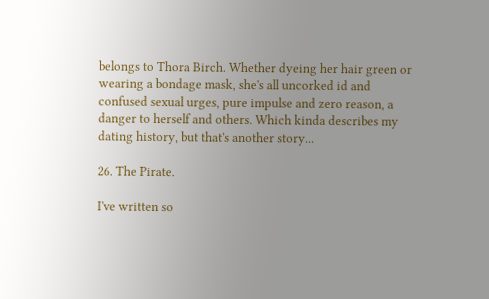belongs to Thora Birch. Whether dyeing her hair green or wearing a bondage mask, she's all uncorked id and confused sexual urges, pure impulse and zero reason, a danger to herself and others. Which kinda describes my dating history, but that's another story...

26. The Pirate.

I've written so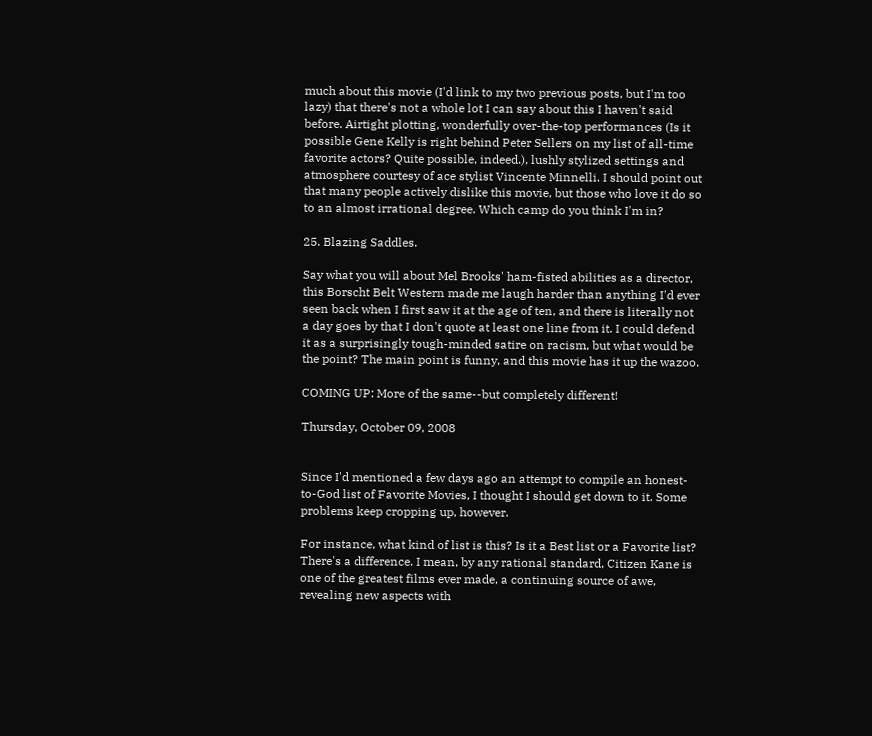much about this movie (I'd link to my two previous posts, but I'm too lazy) that there's not a whole lot I can say about this I haven't said before. Airtight plotting, wonderfully over-the-top performances (Is it possible Gene Kelly is right behind Peter Sellers on my list of all-time favorite actors? Quite possible, indeed.), lushly stylized settings and atmosphere courtesy of ace stylist Vincente Minnelli. I should point out that many people actively dislike this movie, but those who love it do so to an almost irrational degree. Which camp do you think I'm in?

25. Blazing Saddles.

Say what you will about Mel Brooks' ham-fisted abilities as a director, this Borscht Belt Western made me laugh harder than anything I'd ever seen back when I first saw it at the age of ten, and there is literally not a day goes by that I don't quote at least one line from it. I could defend it as a surprisingly tough-minded satire on racism, but what would be the point? The main point is funny, and this movie has it up the wazoo.

COMING UP: More of the same--but completely different!

Thursday, October 09, 2008


Since I'd mentioned a few days ago an attempt to compile an honest-to-God list of Favorite Movies, I thought I should get down to it. Some problems keep cropping up, however.

For instance, what kind of list is this? Is it a Best list or a Favorite list? There's a difference. I mean, by any rational standard, Citizen Kane is one of the greatest films ever made, a continuing source of awe, revealing new aspects with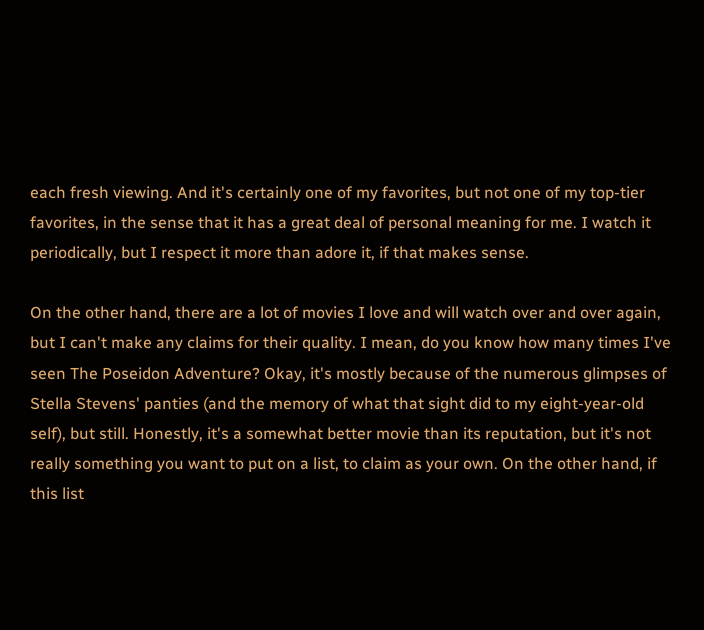each fresh viewing. And it's certainly one of my favorites, but not one of my top-tier favorites, in the sense that it has a great deal of personal meaning for me. I watch it periodically, but I respect it more than adore it, if that makes sense.

On the other hand, there are a lot of movies I love and will watch over and over again, but I can't make any claims for their quality. I mean, do you know how many times I've seen The Poseidon Adventure? Okay, it's mostly because of the numerous glimpses of Stella Stevens' panties (and the memory of what that sight did to my eight-year-old self), but still. Honestly, it's a somewhat better movie than its reputation, but it's not really something you want to put on a list, to claim as your own. On the other hand, if this list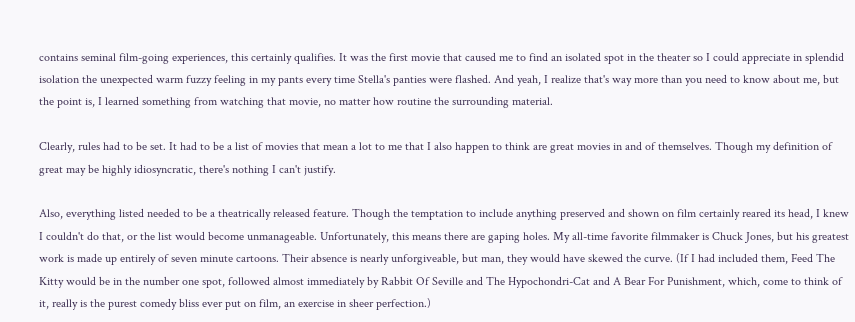contains seminal film-going experiences, this certainly qualifies. It was the first movie that caused me to find an isolated spot in the theater so I could appreciate in splendid isolation the unexpected warm fuzzy feeling in my pants every time Stella's panties were flashed. And yeah, I realize that's way more than you need to know about me, but the point is, I learned something from watching that movie, no matter how routine the surrounding material.

Clearly, rules had to be set. It had to be a list of movies that mean a lot to me that I also happen to think are great movies in and of themselves. Though my definition of great may be highly idiosyncratic, there's nothing I can't justify.

Also, everything listed needed to be a theatrically released feature. Though the temptation to include anything preserved and shown on film certainly reared its head, I knew I couldn't do that, or the list would become unmanageable. Unfortunately, this means there are gaping holes. My all-time favorite filmmaker is Chuck Jones, but his greatest work is made up entirely of seven minute cartoons. Their absence is nearly unforgiveable, but man, they would have skewed the curve. (If I had included them, Feed The Kitty would be in the number one spot, followed almost immediately by Rabbit Of Seville and The Hypochondri-Cat and A Bear For Punishment, which, come to think of it, really is the purest comedy bliss ever put on film, an exercise in sheer perfection.)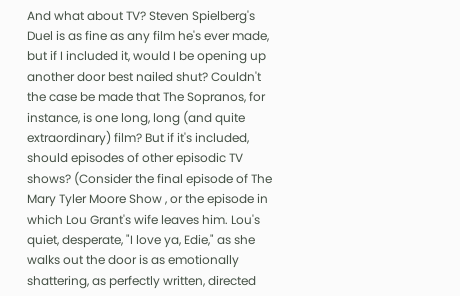And what about TV? Steven Spielberg's Duel is as fine as any film he's ever made, but if I included it, would I be opening up another door best nailed shut? Couldn't the case be made that The Sopranos, for instance, is one long, long (and quite extraordinary) film? But if it's included, should episodes of other episodic TV shows? (Consider the final episode of The Mary Tyler Moore Show , or the episode in which Lou Grant's wife leaves him. Lou's quiet, desperate, "I love ya, Edie," as she walks out the door is as emotionally shattering, as perfectly written, directed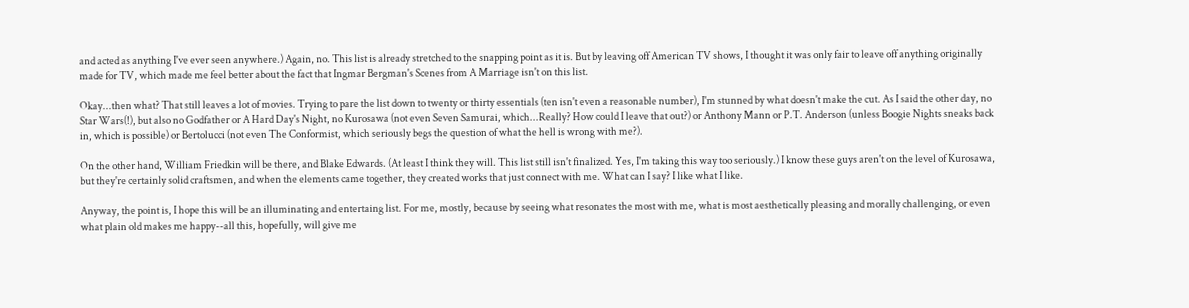and acted as anything I've ever seen anywhere.) Again, no. This list is already stretched to the snapping point as it is. But by leaving off American TV shows, I thought it was only fair to leave off anything originally made for TV, which made me feel better about the fact that Ingmar Bergman's Scenes from A Marriage isn't on this list.

Okay...then what? That still leaves a lot of movies. Trying to pare the list down to twenty or thirty essentials (ten isn't even a reasonable number), I'm stunned by what doesn't make the cut. As I said the other day, no Star Wars(!), but also no Godfather or A Hard Day's Night, no Kurosawa (not even Seven Samurai, which...Really? How could I leave that out?) or Anthony Mann or P.T. Anderson (unless Boogie Nights sneaks back in, which is possible) or Bertolucci (not even The Conformist, which seriously begs the question of what the hell is wrong with me?).

On the other hand, William Friedkin will be there, and Blake Edwards. (At least I think they will. This list still isn't finalized. Yes, I'm taking this way too seriously.) I know these guys aren't on the level of Kurosawa, but they're certainly solid craftsmen, and when the elements came together, they created works that just connect with me. What can I say? I like what I like.

Anyway, the point is, I hope this will be an illuminating and entertaing list. For me, mostly, because by seeing what resonates the most with me, what is most aesthetically pleasing and morally challenging, or even what plain old makes me happy--all this, hopefully, will give me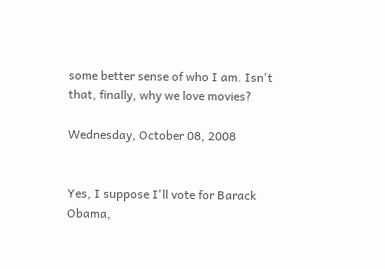some better sense of who I am. Isn't that, finally, why we love movies?

Wednesday, October 08, 2008


Yes, I suppose I'll vote for Barack Obama,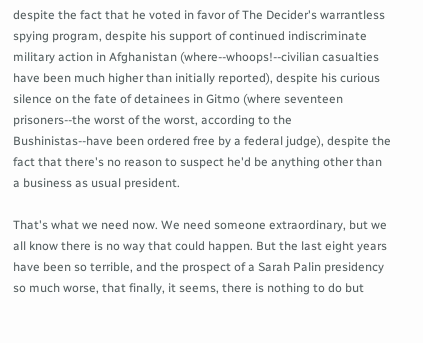despite the fact that he voted in favor of The Decider's warrantless spying program, despite his support of continued indiscriminate military action in Afghanistan (where--whoops!--civilian casualties have been much higher than initially reported), despite his curious silence on the fate of detainees in Gitmo (where seventeen prisoners--the worst of the worst, according to the Bushinistas--have been ordered free by a federal judge), despite the fact that there's no reason to suspect he'd be anything other than a business as usual president.

That's what we need now. We need someone extraordinary, but we all know there is no way that could happen. But the last eight years have been so terrible, and the prospect of a Sarah Palin presidency so much worse, that finally, it seems, there is nothing to do but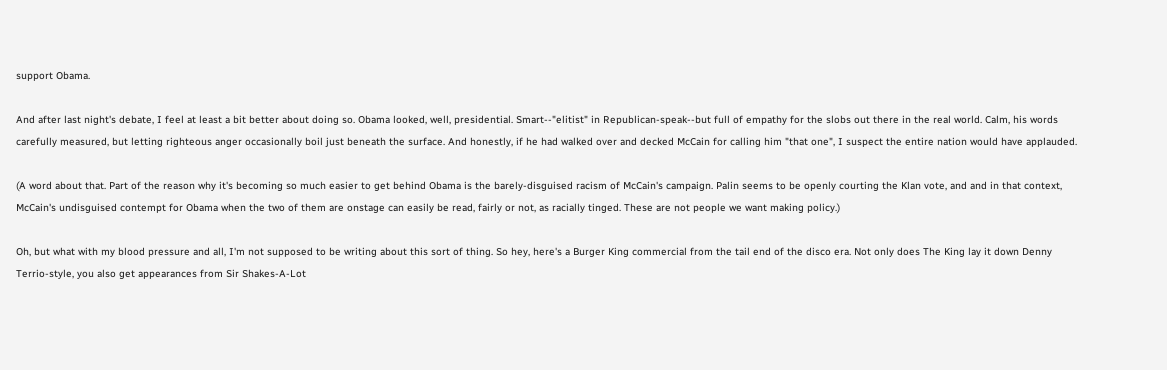support Obama.

And after last night's debate, I feel at least a bit better about doing so. Obama looked, well, presidential. Smart--"elitist" in Republican-speak--but full of empathy for the slobs out there in the real world. Calm, his words carefully measured, but letting righteous anger occasionally boil just beneath the surface. And honestly, if he had walked over and decked McCain for calling him "that one", I suspect the entire nation would have applauded.

(A word about that. Part of the reason why it's becoming so much easier to get behind Obama is the barely-disguised racism of McCain's campaign. Palin seems to be openly courting the Klan vote, and and in that context, McCain's undisguised contempt for Obama when the two of them are onstage can easily be read, fairly or not, as racially tinged. These are not people we want making policy.)

Oh, but what with my blood pressure and all, I'm not supposed to be writing about this sort of thing. So hey, here's a Burger King commercial from the tail end of the disco era. Not only does The King lay it down Denny Terrio-style, you also get appearances from Sir Shakes-A-Lot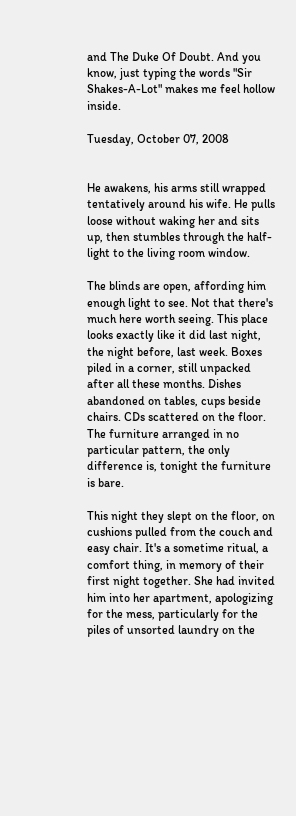and The Duke Of Doubt. And you know, just typing the words "Sir Shakes-A-Lot" makes me feel hollow inside.

Tuesday, October 07, 2008


He awakens, his arms still wrapped tentatively around his wife. He pulls loose without waking her and sits up, then stumbles through the half-light to the living room window.

The blinds are open, affording him enough light to see. Not that there's much here worth seeing. This place looks exactly like it did last night, the night before, last week. Boxes piled in a corner, still unpacked after all these months. Dishes abandoned on tables, cups beside chairs. CDs scattered on the floor. The furniture arranged in no particular pattern, the only difference is, tonight the furniture is bare.

This night they slept on the floor, on cushions pulled from the couch and easy chair. It's a sometime ritual, a comfort thing, in memory of their first night together. She had invited him into her apartment, apologizing for the mess, particularly for the piles of unsorted laundry on the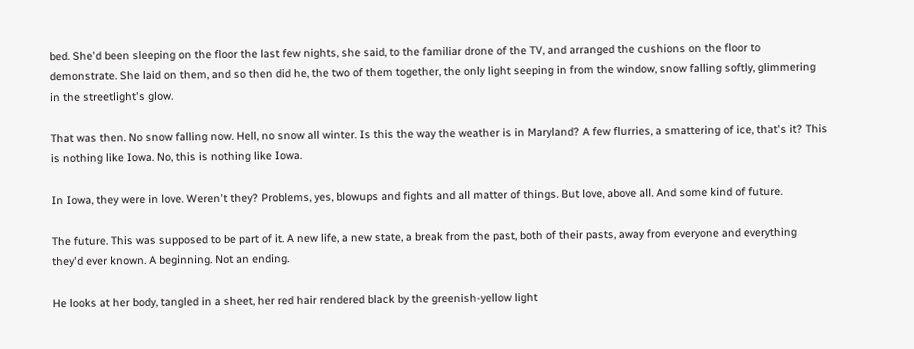bed. She'd been sleeping on the floor the last few nights, she said, to the familiar drone of the TV, and arranged the cushions on the floor to demonstrate. She laid on them, and so then did he, the two of them together, the only light seeping in from the window, snow falling softly, glimmering in the streetlight's glow.

That was then. No snow falling now. Hell, no snow all winter. Is this the way the weather is in Maryland? A few flurries, a smattering of ice, that's it? This is nothing like Iowa. No, this is nothing like Iowa.

In Iowa, they were in love. Weren't they? Problems, yes, blowups and fights and all matter of things. But love, above all. And some kind of future.

The future. This was supposed to be part of it. A new life, a new state, a break from the past, both of their pasts, away from everyone and everything they'd ever known. A beginning. Not an ending.

He looks at her body, tangled in a sheet, her red hair rendered black by the greenish-yellow light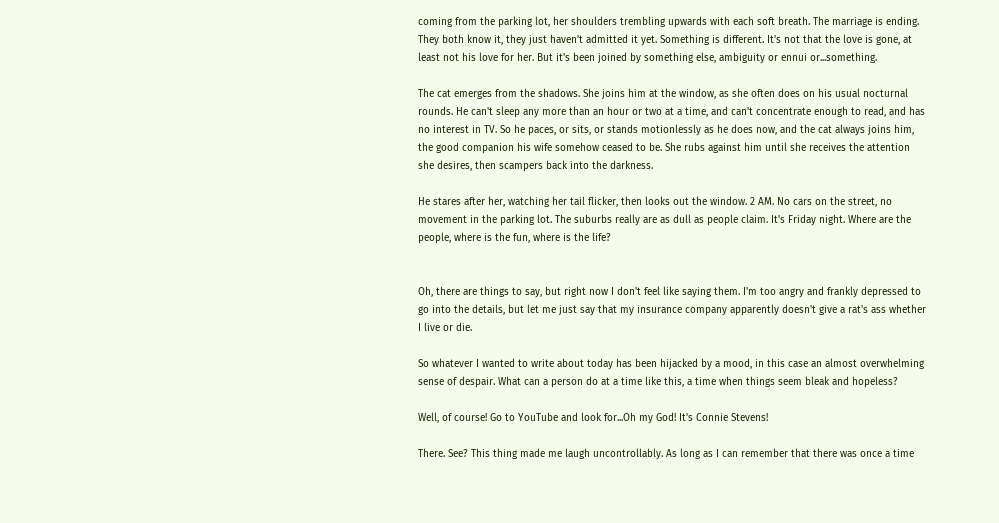coming from the parking lot, her shoulders trembling upwards with each soft breath. The marriage is ending. They both know it, they just haven't admitted it yet. Something is different. It's not that the love is gone, at least not his love for her. But it's been joined by something else, ambiguity or ennui or...something.

The cat emerges from the shadows. She joins him at the window, as she often does on his usual nocturnal rounds. He can't sleep any more than an hour or two at a time, and can't concentrate enough to read, and has no interest in TV. So he paces, or sits, or stands motionlessly as he does now, and the cat always joins him, the good companion his wife somehow ceased to be. She rubs against him until she receives the attention she desires, then scampers back into the darkness.

He stares after her, watching her tail flicker, then looks out the window. 2 AM. No cars on the street, no movement in the parking lot. The suburbs really are as dull as people claim. It's Friday night. Where are the people, where is the fun, where is the life?


Oh, there are things to say, but right now I don't feel like saying them. I'm too angry and frankly depressed to go into the details, but let me just say that my insurance company apparently doesn't give a rat's ass whether I live or die.

So whatever I wanted to write about today has been hijacked by a mood, in this case an almost overwhelming sense of despair. What can a person do at a time like this, a time when things seem bleak and hopeless?

Well, of course! Go to YouTube and look for...Oh my God! It's Connie Stevens!

There. See? This thing made me laugh uncontrollably. As long as I can remember that there was once a time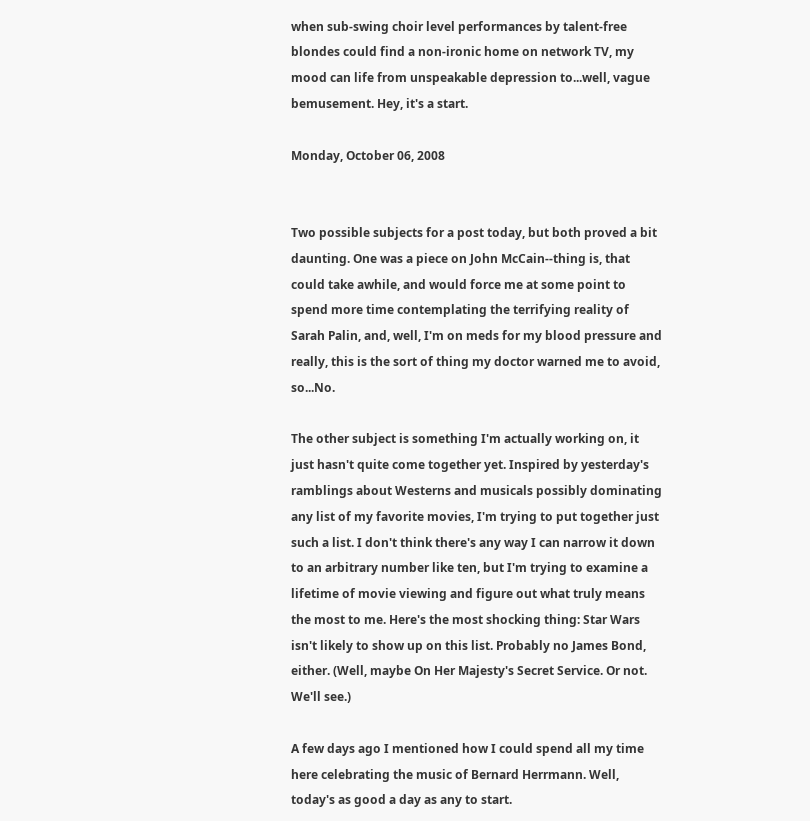when sub-swing choir level performances by talent-free blondes could find a non-ironic home on network TV, my mood can life from unspeakable depression to...well, vague bemusement. Hey, it's a start.

Monday, October 06, 2008


Two possible subjects for a post today, but both proved a bit daunting. One was a piece on John McCain--thing is, that could take awhile, and would force me at some point to spend more time contemplating the terrifying reality of Sarah Palin, and, well, I'm on meds for my blood pressure and really, this is the sort of thing my doctor warned me to avoid, so...No.

The other subject is something I'm actually working on, it just hasn't quite come together yet. Inspired by yesterday's ramblings about Westerns and musicals possibly dominating any list of my favorite movies, I'm trying to put together just such a list. I don't think there's any way I can narrow it down to an arbitrary number like ten, but I'm trying to examine a lifetime of movie viewing and figure out what truly means the most to me. Here's the most shocking thing: Star Wars isn't likely to show up on this list. Probably no James Bond, either. (Well, maybe On Her Majesty's Secret Service. Or not. We'll see.)

A few days ago I mentioned how I could spend all my time here celebrating the music of Bernard Herrmann. Well, today's as good a day as any to start.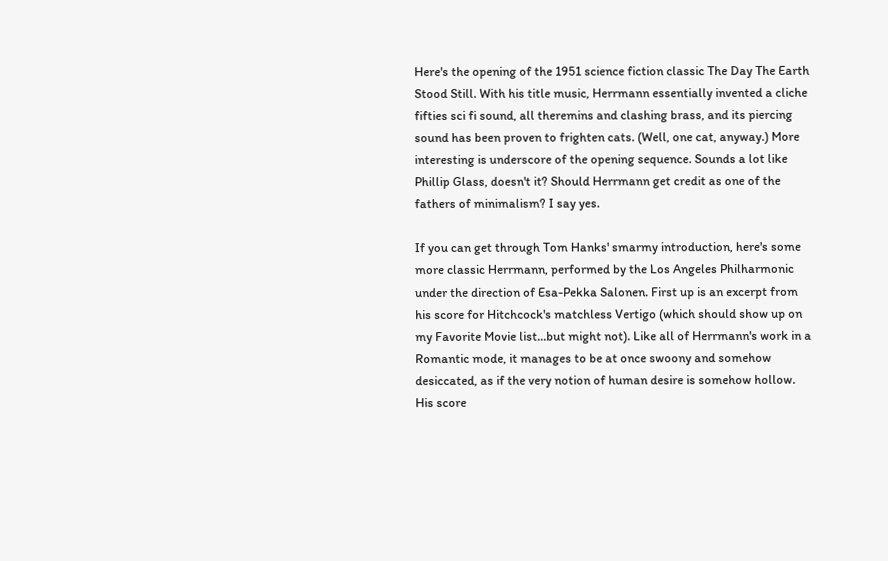Here's the opening of the 1951 science fiction classic The Day The Earth Stood Still. With his title music, Herrmann essentially invented a cliche fifties sci fi sound, all theremins and clashing brass, and its piercing sound has been proven to frighten cats. (Well, one cat, anyway.) More interesting is underscore of the opening sequence. Sounds a lot like Phillip Glass, doesn't it? Should Herrmann get credit as one of the fathers of minimalism? I say yes.

If you can get through Tom Hanks' smarmy introduction, here's some more classic Herrmann, performed by the Los Angeles Philharmonic under the direction of Esa-Pekka Salonen. First up is an excerpt from his score for Hitchcock's matchless Vertigo (which should show up on my Favorite Movie list...but might not). Like all of Herrmann's work in a Romantic mode, it manages to be at once swoony and somehow desiccated, as if the very notion of human desire is somehow hollow. His score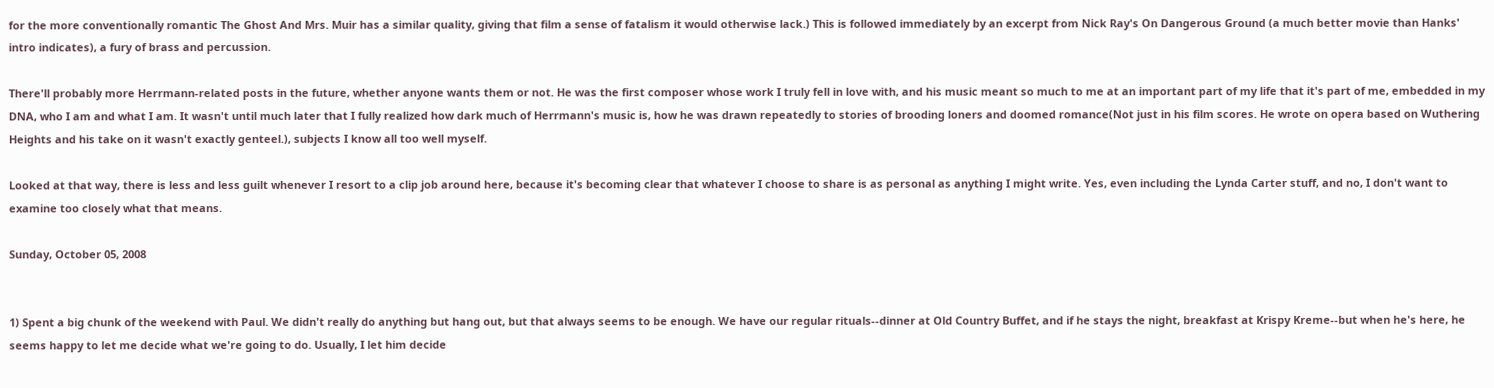for the more conventionally romantic The Ghost And Mrs. Muir has a similar quality, giving that film a sense of fatalism it would otherwise lack.) This is followed immediately by an excerpt from Nick Ray's On Dangerous Ground (a much better movie than Hanks' intro indicates), a fury of brass and percussion.

There'll probably more Herrmann-related posts in the future, whether anyone wants them or not. He was the first composer whose work I truly fell in love with, and his music meant so much to me at an important part of my life that it's part of me, embedded in my DNA, who I am and what I am. It wasn't until much later that I fully realized how dark much of Herrmann's music is, how he was drawn repeatedly to stories of brooding loners and doomed romance(Not just in his film scores. He wrote on opera based on Wuthering Heights and his take on it wasn't exactly genteel.), subjects I know all too well myself.

Looked at that way, there is less and less guilt whenever I resort to a clip job around here, because it's becoming clear that whatever I choose to share is as personal as anything I might write. Yes, even including the Lynda Carter stuff, and no, I don't want to examine too closely what that means.

Sunday, October 05, 2008


1) Spent a big chunk of the weekend with Paul. We didn't really do anything but hang out, but that always seems to be enough. We have our regular rituals--dinner at Old Country Buffet, and if he stays the night, breakfast at Krispy Kreme--but when he's here, he seems happy to let me decide what we're going to do. Usually, I let him decide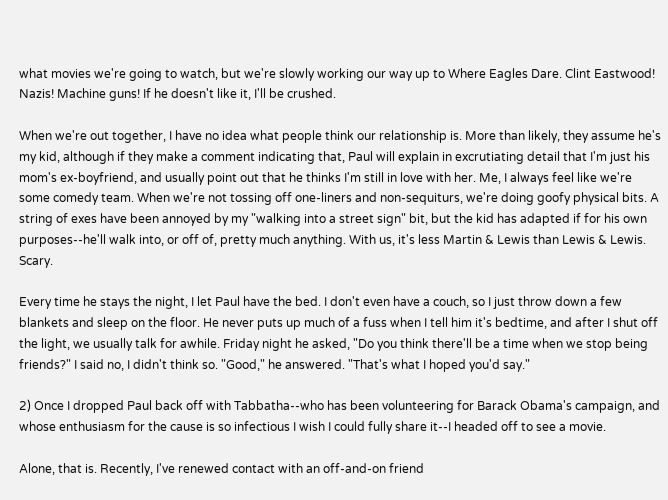what movies we're going to watch, but we're slowly working our way up to Where Eagles Dare. Clint Eastwood! Nazis! Machine guns! If he doesn't like it, I'll be crushed.

When we're out together, I have no idea what people think our relationship is. More than likely, they assume he's my kid, although if they make a comment indicating that, Paul will explain in excrutiating detail that I'm just his mom's ex-boyfriend, and usually point out that he thinks I'm still in love with her. Me, I always feel like we're some comedy team. When we're not tossing off one-liners and non-sequiturs, we're doing goofy physical bits. A string of exes have been annoyed by my "walking into a street sign" bit, but the kid has adapted if for his own purposes--he'll walk into, or off of, pretty much anything. With us, it's less Martin & Lewis than Lewis & Lewis. Scary.

Every time he stays the night, I let Paul have the bed. I don't even have a couch, so I just throw down a few blankets and sleep on the floor. He never puts up much of a fuss when I tell him it's bedtime, and after I shut off the light, we usually talk for awhile. Friday night he asked, "Do you think there'll be a time when we stop being friends?" I said no, I didn't think so. "Good," he answered. "That's what I hoped you'd say."

2) Once I dropped Paul back off with Tabbatha--who has been volunteering for Barack Obama's campaign, and whose enthusiasm for the cause is so infectious I wish I could fully share it--I headed off to see a movie.

Alone, that is. Recently, I've renewed contact with an off-and-on friend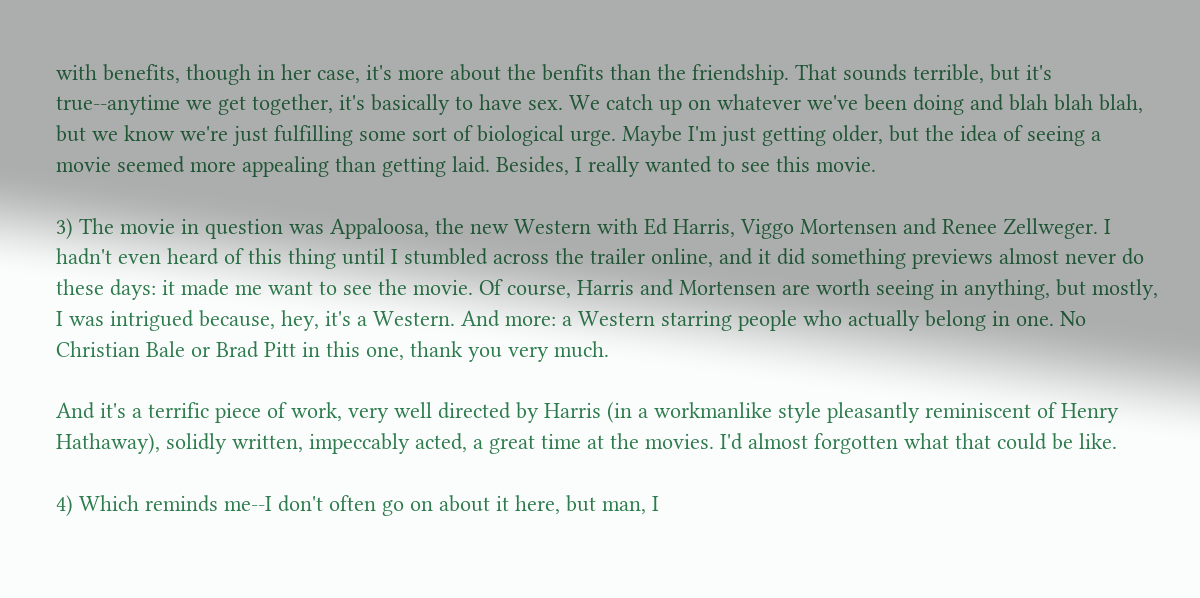with benefits, though in her case, it's more about the benfits than the friendship. That sounds terrible, but it's true--anytime we get together, it's basically to have sex. We catch up on whatever we've been doing and blah blah blah, but we know we're just fulfilling some sort of biological urge. Maybe I'm just getting older, but the idea of seeing a movie seemed more appealing than getting laid. Besides, I really wanted to see this movie.

3) The movie in question was Appaloosa, the new Western with Ed Harris, Viggo Mortensen and Renee Zellweger. I hadn't even heard of this thing until I stumbled across the trailer online, and it did something previews almost never do these days: it made me want to see the movie. Of course, Harris and Mortensen are worth seeing in anything, but mostly, I was intrigued because, hey, it's a Western. And more: a Western starring people who actually belong in one. No Christian Bale or Brad Pitt in this one, thank you very much.

And it's a terrific piece of work, very well directed by Harris (in a workmanlike style pleasantly reminiscent of Henry Hathaway), solidly written, impeccably acted, a great time at the movies. I'd almost forgotten what that could be like.

4) Which reminds me--I don't often go on about it here, but man, I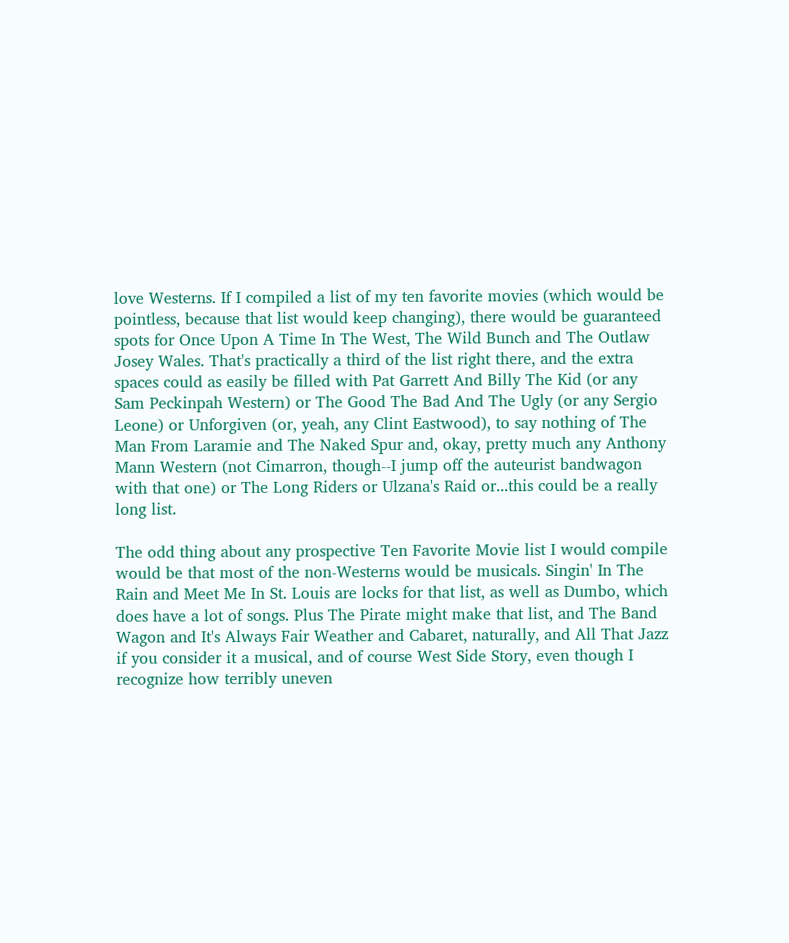love Westerns. If I compiled a list of my ten favorite movies (which would be pointless, because that list would keep changing), there would be guaranteed spots for Once Upon A Time In The West, The Wild Bunch and The Outlaw Josey Wales. That's practically a third of the list right there, and the extra spaces could as easily be filled with Pat Garrett And Billy The Kid (or any Sam Peckinpah Western) or The Good The Bad And The Ugly (or any Sergio Leone) or Unforgiven (or, yeah, any Clint Eastwood), to say nothing of The Man From Laramie and The Naked Spur and, okay, pretty much any Anthony Mann Western (not Cimarron, though--I jump off the auteurist bandwagon with that one) or The Long Riders or Ulzana's Raid or...this could be a really long list.

The odd thing about any prospective Ten Favorite Movie list I would compile would be that most of the non-Westerns would be musicals. Singin' In The Rain and Meet Me In St. Louis are locks for that list, as well as Dumbo, which does have a lot of songs. Plus The Pirate might make that list, and The Band Wagon and It's Always Fair Weather and Cabaret, naturally, and All That Jazz if you consider it a musical, and of course West Side Story, even though I recognize how terribly uneven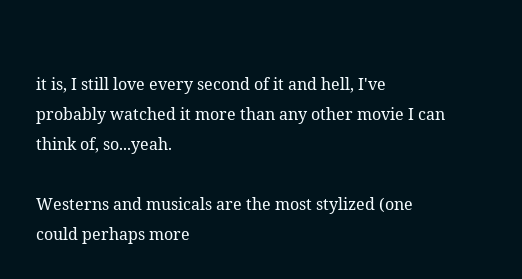it is, I still love every second of it and hell, I've probably watched it more than any other movie I can think of, so...yeah.

Westerns and musicals are the most stylized (one could perhaps more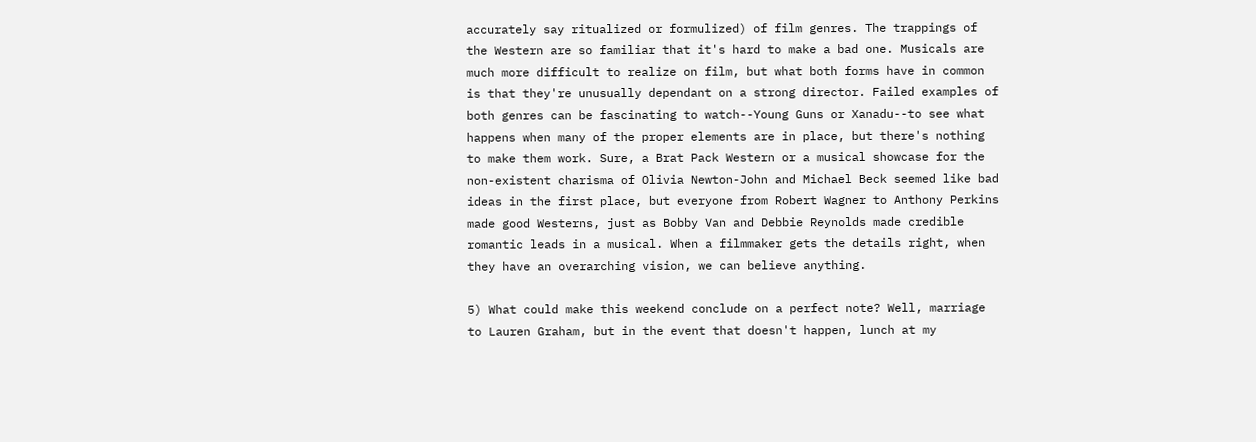accurately say ritualized or formulized) of film genres. The trappings of the Western are so familiar that it's hard to make a bad one. Musicals are much more difficult to realize on film, but what both forms have in common is that they're unusually dependant on a strong director. Failed examples of both genres can be fascinating to watch--Young Guns or Xanadu--to see what happens when many of the proper elements are in place, but there's nothing to make them work. Sure, a Brat Pack Western or a musical showcase for the non-existent charisma of Olivia Newton-John and Michael Beck seemed like bad ideas in the first place, but everyone from Robert Wagner to Anthony Perkins made good Westerns, just as Bobby Van and Debbie Reynolds made credible romantic leads in a musical. When a filmmaker gets the details right, when they have an overarching vision, we can believe anything.

5) What could make this weekend conclude on a perfect note? Well, marriage to Lauren Graham, but in the event that doesn't happen, lunch at my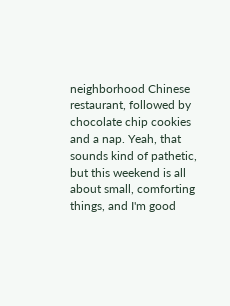neighborhood Chinese restaurant, followed by chocolate chip cookies and a nap. Yeah, that sounds kind of pathetic, but this weekend is all about small, comforting things, and I'm good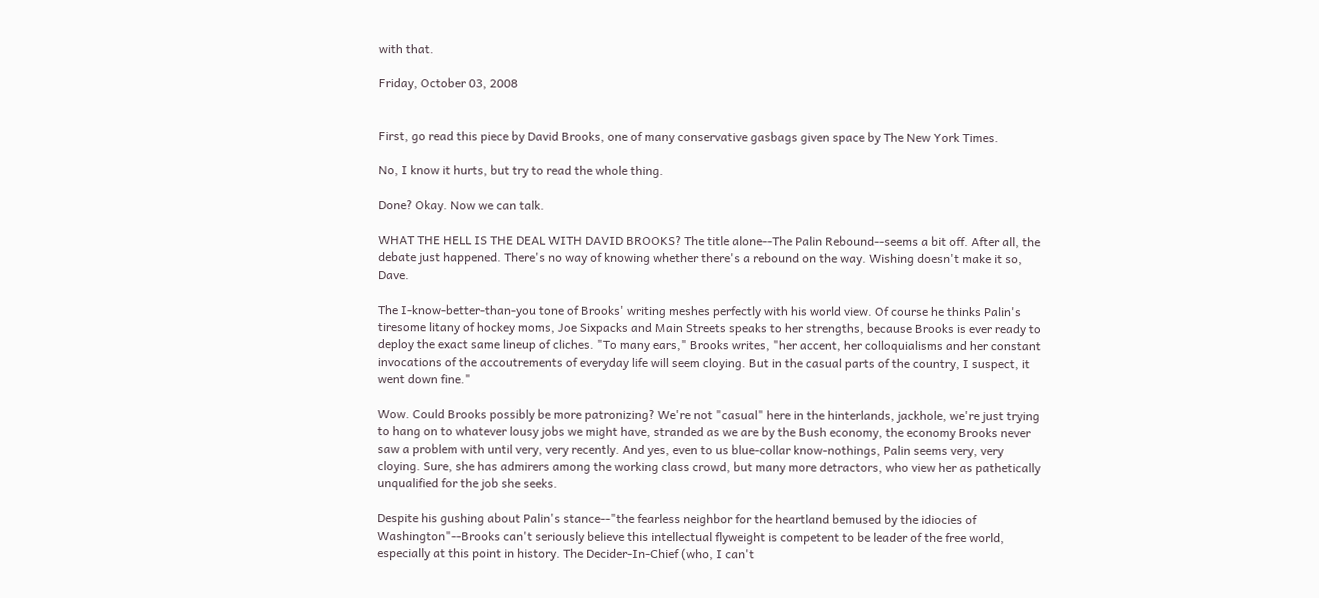with that.

Friday, October 03, 2008


First, go read this piece by David Brooks, one of many conservative gasbags given space by The New York Times.

No, I know it hurts, but try to read the whole thing.

Done? Okay. Now we can talk.

WHAT THE HELL IS THE DEAL WITH DAVID BROOKS? The title alone--The Palin Rebound--seems a bit off. After all, the debate just happened. There's no way of knowing whether there's a rebound on the way. Wishing doesn't make it so, Dave.

The I-know-better-than-you tone of Brooks' writing meshes perfectly with his world view. Of course he thinks Palin's tiresome litany of hockey moms, Joe Sixpacks and Main Streets speaks to her strengths, because Brooks is ever ready to deploy the exact same lineup of cliches. "To many ears," Brooks writes, "her accent, her colloquialisms and her constant invocations of the accoutrements of everyday life will seem cloying. But in the casual parts of the country, I suspect, it went down fine."

Wow. Could Brooks possibly be more patronizing? We're not "casual" here in the hinterlands, jackhole, we're just trying to hang on to whatever lousy jobs we might have, stranded as we are by the Bush economy, the economy Brooks never saw a problem with until very, very recently. And yes, even to us blue-collar know-nothings, Palin seems very, very cloying. Sure, she has admirers among the working class crowd, but many more detractors, who view her as pathetically unqualified for the job she seeks.

Despite his gushing about Palin's stance--"the fearless neighbor for the heartland bemused by the idiocies of Washington"--Brooks can't seriously believe this intellectual flyweight is competent to be leader of the free world, especially at this point in history. The Decider-In-Chief (who, I can't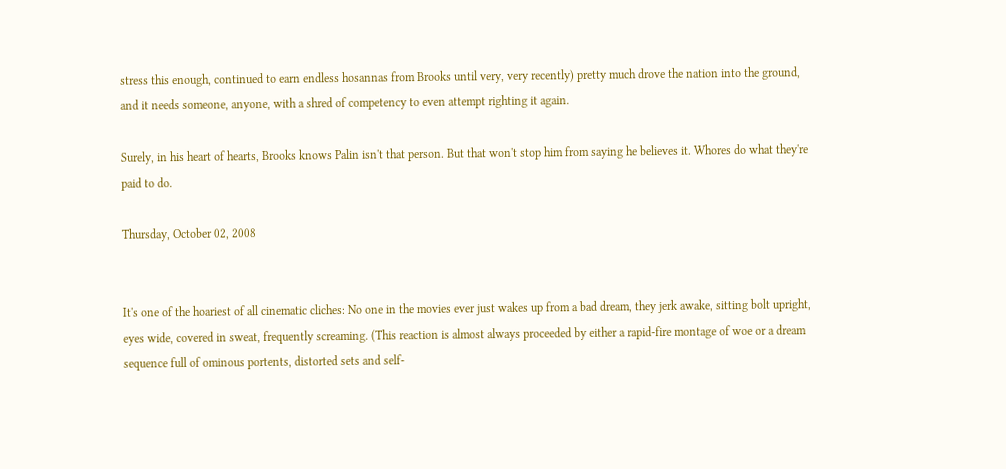stress this enough, continued to earn endless hosannas from Brooks until very, very recently) pretty much drove the nation into the ground, and it needs someone, anyone, with a shred of competency to even attempt righting it again.

Surely, in his heart of hearts, Brooks knows Palin isn't that person. But that won't stop him from saying he believes it. Whores do what they're paid to do.

Thursday, October 02, 2008


It's one of the hoariest of all cinematic cliches: No one in the movies ever just wakes up from a bad dream, they jerk awake, sitting bolt upright, eyes wide, covered in sweat, frequently screaming. (This reaction is almost always proceeded by either a rapid-fire montage of woe or a dream sequence full of ominous portents, distorted sets and self-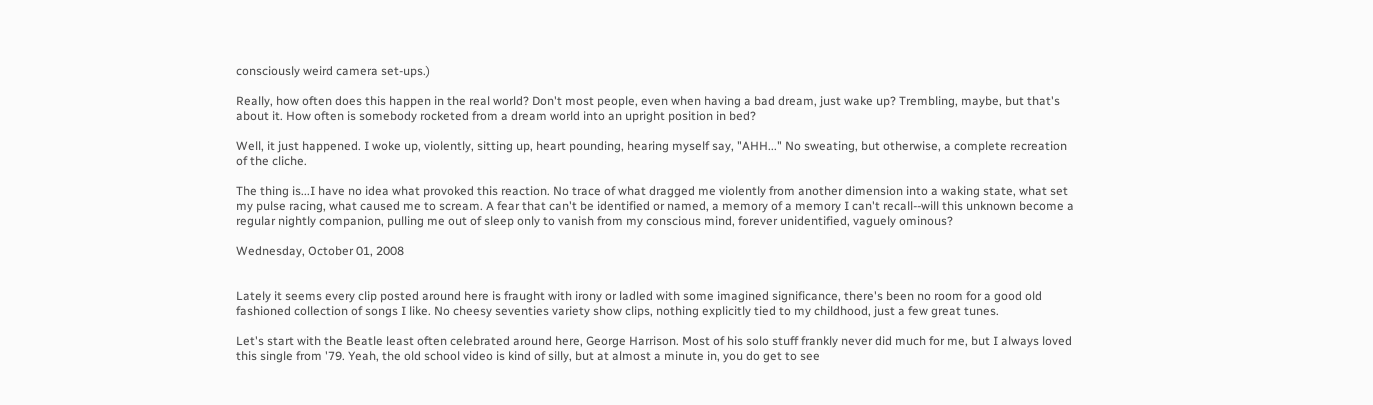consciously weird camera set-ups.)

Really, how often does this happen in the real world? Don't most people, even when having a bad dream, just wake up? Trembling, maybe, but that's about it. How often is somebody rocketed from a dream world into an upright position in bed?

Well, it just happened. I woke up, violently, sitting up, heart pounding, hearing myself say, "AHH..." No sweating, but otherwise, a complete recreation of the cliche.

The thing is...I have no idea what provoked this reaction. No trace of what dragged me violently from another dimension into a waking state, what set my pulse racing, what caused me to scream. A fear that can't be identified or named, a memory of a memory I can't recall--will this unknown become a regular nightly companion, pulling me out of sleep only to vanish from my conscious mind, forever unidentified, vaguely ominous?

Wednesday, October 01, 2008


Lately it seems every clip posted around here is fraught with irony or ladled with some imagined significance, there's been no room for a good old fashioned collection of songs I like. No cheesy seventies variety show clips, nothing explicitly tied to my childhood, just a few great tunes.

Let's start with the Beatle least often celebrated around here, George Harrison. Most of his solo stuff frankly never did much for me, but I always loved this single from '79. Yeah, the old school video is kind of silly, but at almost a minute in, you do get to see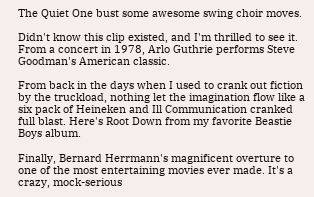The Quiet One bust some awesome swing choir moves.

Didn't know this clip existed, and I'm thrilled to see it. From a concert in 1978, Arlo Guthrie performs Steve Goodman's American classic.

From back in the days when I used to crank out fiction by the truckload, nothing let the imagination flow like a six pack of Heineken and Ill Communication cranked full blast. Here's Root Down from my favorite Beastie Boys album.

Finally, Bernard Herrmann's magnificent overture to one of the most entertaining movies ever made. It's a crazy, mock-serious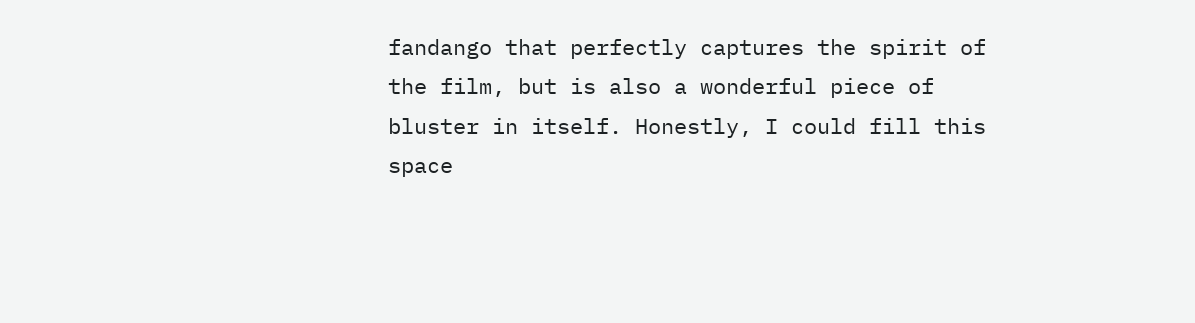fandango that perfectly captures the spirit of the film, but is also a wonderful piece of bluster in itself. Honestly, I could fill this space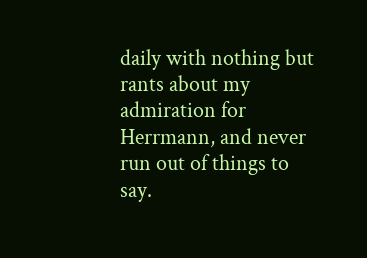daily with nothing but rants about my admiration for Herrmann, and never run out of things to say.